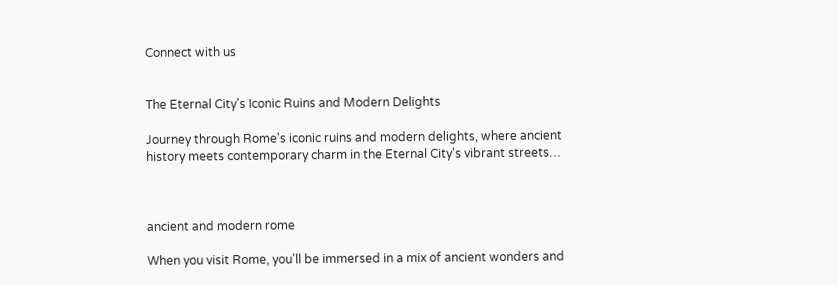Connect with us


The Eternal City's Iconic Ruins and Modern Delights

Journey through Rome's iconic ruins and modern delights, where ancient history meets contemporary charm in the Eternal City's vibrant streets…



ancient and modern rome

When you visit Rome, you'll be immersed in a mix of ancient wonders and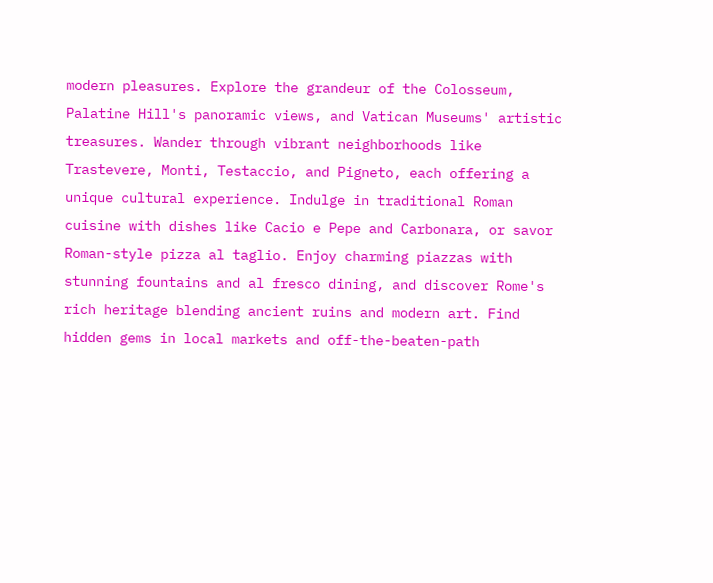modern pleasures. Explore the grandeur of the Colosseum, Palatine Hill's panoramic views, and Vatican Museums' artistic treasures. Wander through vibrant neighborhoods like Trastevere, Monti, Testaccio, and Pigneto, each offering a unique cultural experience. Indulge in traditional Roman cuisine with dishes like Cacio e Pepe and Carbonara, or savor Roman-style pizza al taglio. Enjoy charming piazzas with stunning fountains and al fresco dining, and discover Rome's rich heritage blending ancient ruins and modern art. Find hidden gems in local markets and off-the-beaten-path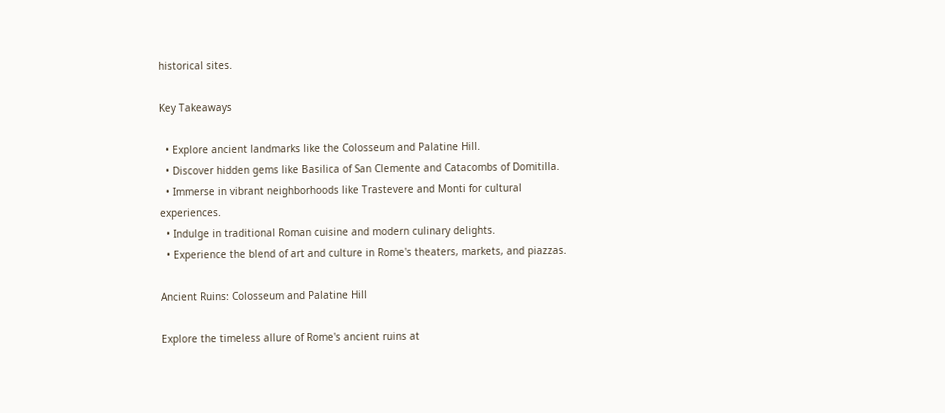historical sites.

Key Takeaways

  • Explore ancient landmarks like the Colosseum and Palatine Hill.
  • Discover hidden gems like Basilica of San Clemente and Catacombs of Domitilla.
  • Immerse in vibrant neighborhoods like Trastevere and Monti for cultural experiences.
  • Indulge in traditional Roman cuisine and modern culinary delights.
  • Experience the blend of art and culture in Rome's theaters, markets, and piazzas.

Ancient Ruins: Colosseum and Palatine Hill

Explore the timeless allure of Rome's ancient ruins at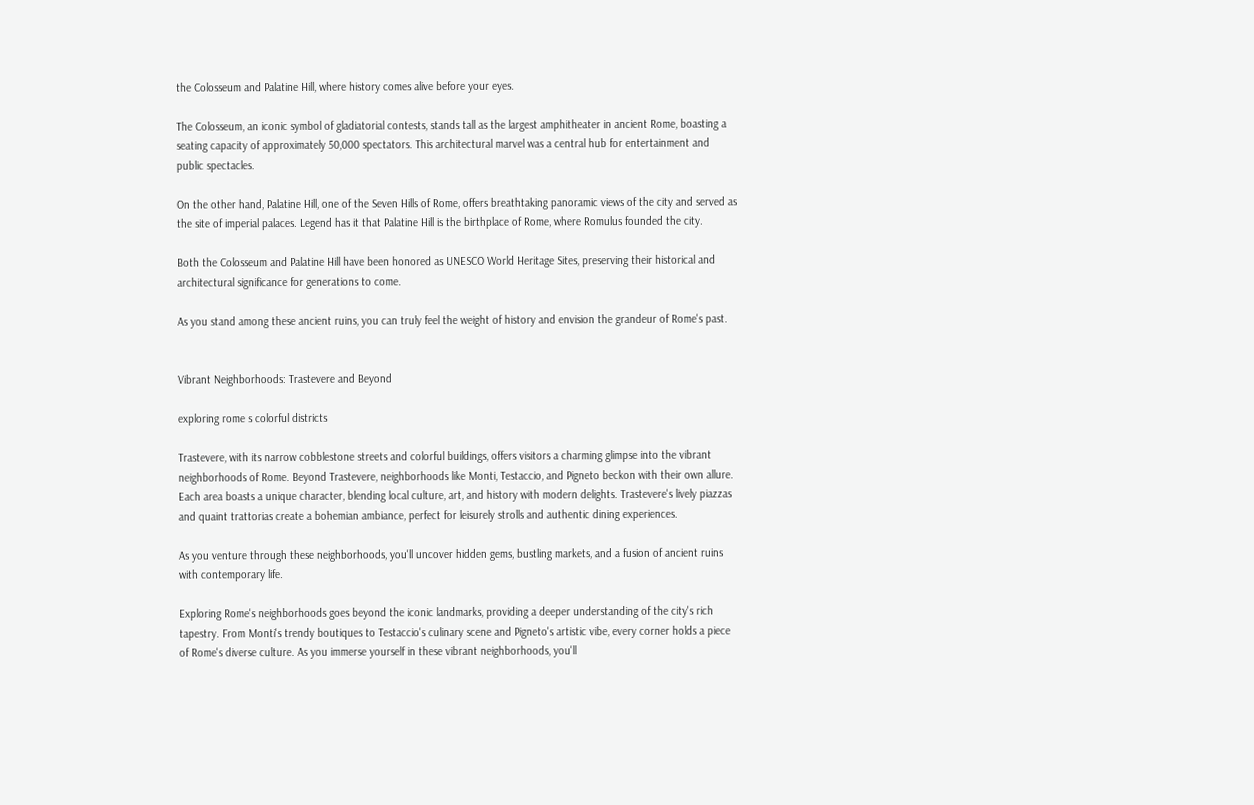the Colosseum and Palatine Hill, where history comes alive before your eyes.

The Colosseum, an iconic symbol of gladiatorial contests, stands tall as the largest amphitheater in ancient Rome, boasting a seating capacity of approximately 50,000 spectators. This architectural marvel was a central hub for entertainment and public spectacles.

On the other hand, Palatine Hill, one of the Seven Hills of Rome, offers breathtaking panoramic views of the city and served as the site of imperial palaces. Legend has it that Palatine Hill is the birthplace of Rome, where Romulus founded the city.

Both the Colosseum and Palatine Hill have been honored as UNESCO World Heritage Sites, preserving their historical and architectural significance for generations to come.

As you stand among these ancient ruins, you can truly feel the weight of history and envision the grandeur of Rome's past.


Vibrant Neighborhoods: Trastevere and Beyond

exploring rome s colorful districts

Trastevere, with its narrow cobblestone streets and colorful buildings, offers visitors a charming glimpse into the vibrant neighborhoods of Rome. Beyond Trastevere, neighborhoods like Monti, Testaccio, and Pigneto beckon with their own allure. Each area boasts a unique character, blending local culture, art, and history with modern delights. Trastevere's lively piazzas and quaint trattorias create a bohemian ambiance, perfect for leisurely strolls and authentic dining experiences.

As you venture through these neighborhoods, you'll uncover hidden gems, bustling markets, and a fusion of ancient ruins with contemporary life.

Exploring Rome's neighborhoods goes beyond the iconic landmarks, providing a deeper understanding of the city's rich tapestry. From Monti's trendy boutiques to Testaccio's culinary scene and Pigneto's artistic vibe, every corner holds a piece of Rome's diverse culture. As you immerse yourself in these vibrant neighborhoods, you'll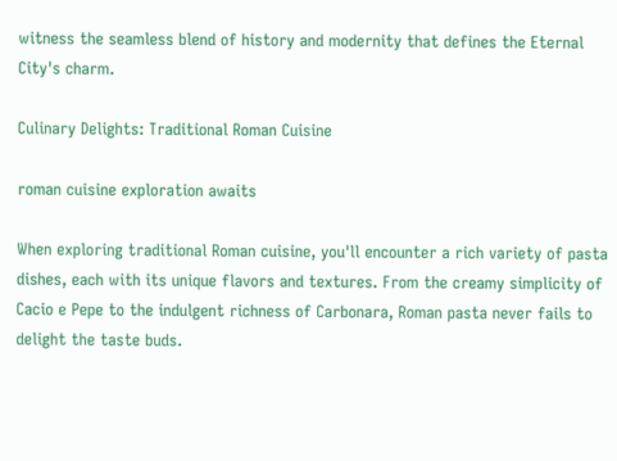witness the seamless blend of history and modernity that defines the Eternal City's charm.

Culinary Delights: Traditional Roman Cuisine

roman cuisine exploration awaits

When exploring traditional Roman cuisine, you'll encounter a rich variety of pasta dishes, each with its unique flavors and textures. From the creamy simplicity of Cacio e Pepe to the indulgent richness of Carbonara, Roman pasta never fails to delight the taste buds.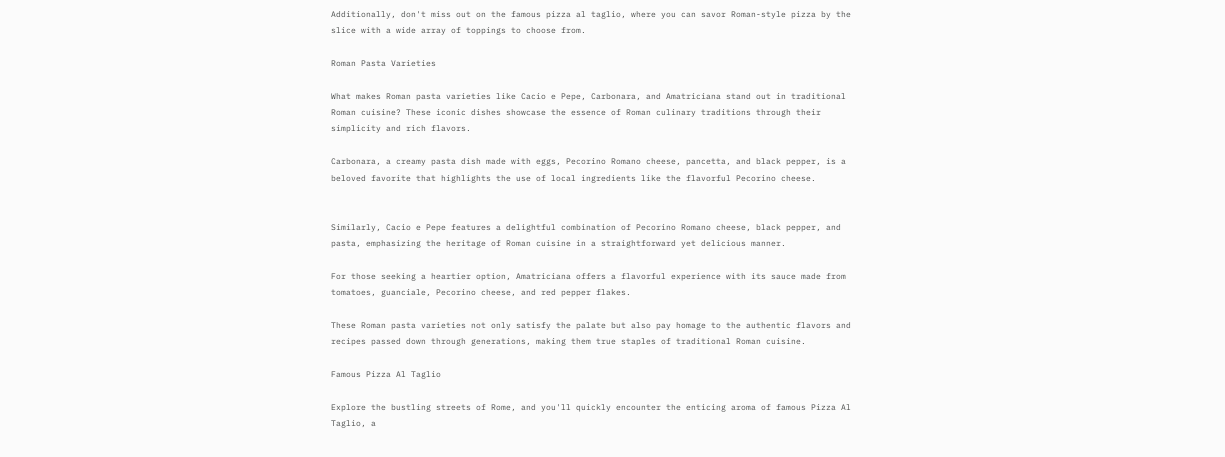Additionally, don't miss out on the famous pizza al taglio, where you can savor Roman-style pizza by the slice with a wide array of toppings to choose from.

Roman Pasta Varieties

What makes Roman pasta varieties like Cacio e Pepe, Carbonara, and Amatriciana stand out in traditional Roman cuisine? These iconic dishes showcase the essence of Roman culinary traditions through their simplicity and rich flavors.

Carbonara, a creamy pasta dish made with eggs, Pecorino Romano cheese, pancetta, and black pepper, is a beloved favorite that highlights the use of local ingredients like the flavorful Pecorino cheese.


Similarly, Cacio e Pepe features a delightful combination of Pecorino Romano cheese, black pepper, and pasta, emphasizing the heritage of Roman cuisine in a straightforward yet delicious manner.

For those seeking a heartier option, Amatriciana offers a flavorful experience with its sauce made from tomatoes, guanciale, Pecorino cheese, and red pepper flakes.

These Roman pasta varieties not only satisfy the palate but also pay homage to the authentic flavors and recipes passed down through generations, making them true staples of traditional Roman cuisine.

Famous Pizza Al Taglio

Explore the bustling streets of Rome, and you'll quickly encounter the enticing aroma of famous Pizza Al Taglio, a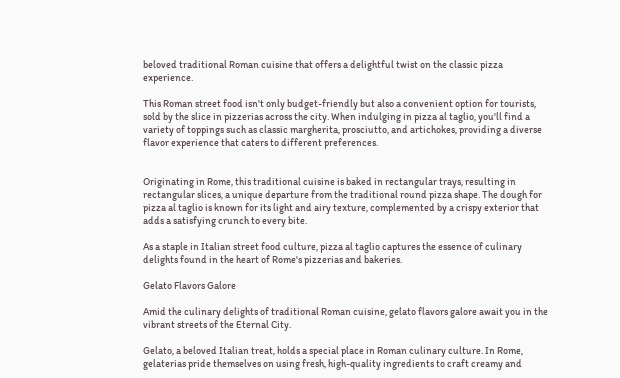beloved traditional Roman cuisine that offers a delightful twist on the classic pizza experience.

This Roman street food isn't only budget-friendly but also a convenient option for tourists, sold by the slice in pizzerias across the city. When indulging in pizza al taglio, you'll find a variety of toppings such as classic margherita, prosciutto, and artichokes, providing a diverse flavor experience that caters to different preferences.


Originating in Rome, this traditional cuisine is baked in rectangular trays, resulting in rectangular slices, a unique departure from the traditional round pizza shape. The dough for pizza al taglio is known for its light and airy texture, complemented by a crispy exterior that adds a satisfying crunch to every bite.

As a staple in Italian street food culture, pizza al taglio captures the essence of culinary delights found in the heart of Rome's pizzerias and bakeries.

Gelato Flavors Galore

Amid the culinary delights of traditional Roman cuisine, gelato flavors galore await you in the vibrant streets of the Eternal City.

Gelato, a beloved Italian treat, holds a special place in Roman culinary culture. In Rome, gelaterias pride themselves on using fresh, high-quality ingredients to craft creamy and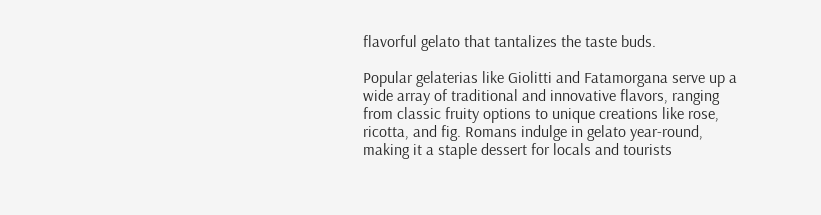flavorful gelato that tantalizes the taste buds.

Popular gelaterias like Giolitti and Fatamorgana serve up a wide array of traditional and innovative flavors, ranging from classic fruity options to unique creations like rose, ricotta, and fig. Romans indulge in gelato year-round, making it a staple dessert for locals and tourists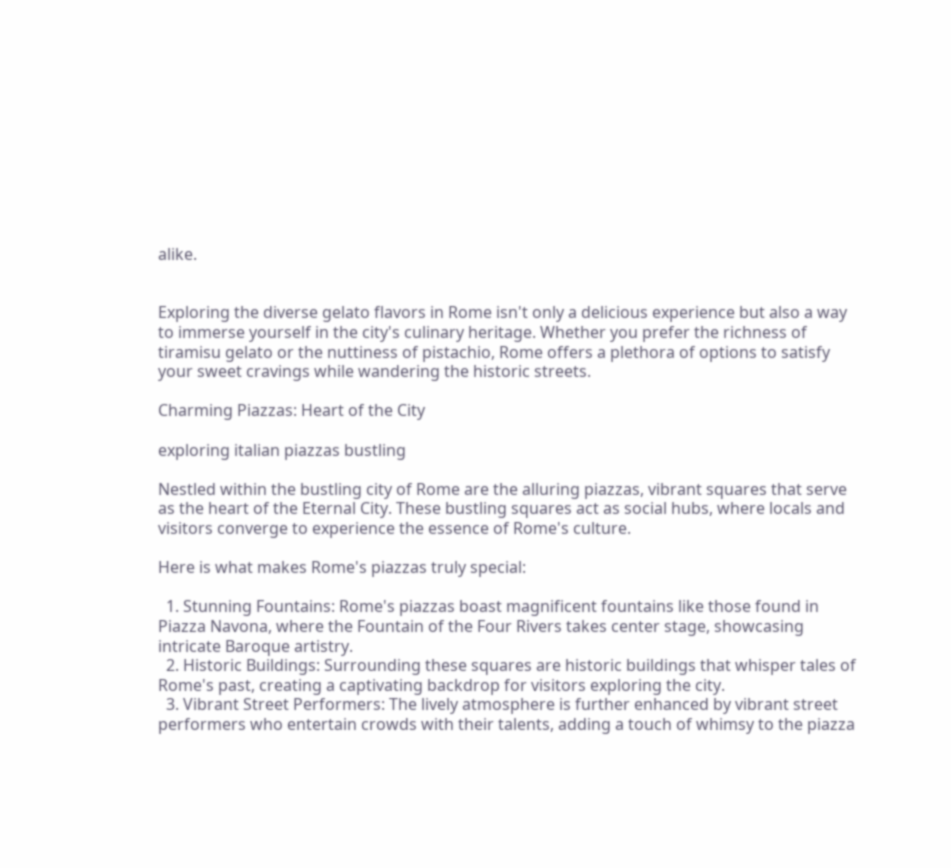alike.


Exploring the diverse gelato flavors in Rome isn't only a delicious experience but also a way to immerse yourself in the city's culinary heritage. Whether you prefer the richness of tiramisu gelato or the nuttiness of pistachio, Rome offers a plethora of options to satisfy your sweet cravings while wandering the historic streets.

Charming Piazzas: Heart of the City

exploring italian piazzas bustling

Nestled within the bustling city of Rome are the alluring piazzas, vibrant squares that serve as the heart of the Eternal City. These bustling squares act as social hubs, where locals and visitors converge to experience the essence of Rome's culture.

Here is what makes Rome's piazzas truly special:

  1. Stunning Fountains: Rome's piazzas boast magnificent fountains like those found in Piazza Navona, where the Fountain of the Four Rivers takes center stage, showcasing intricate Baroque artistry.
  2. Historic Buildings: Surrounding these squares are historic buildings that whisper tales of Rome's past, creating a captivating backdrop for visitors exploring the city.
  3. Vibrant Street Performers: The lively atmosphere is further enhanced by vibrant street performers who entertain crowds with their talents, adding a touch of whimsy to the piazza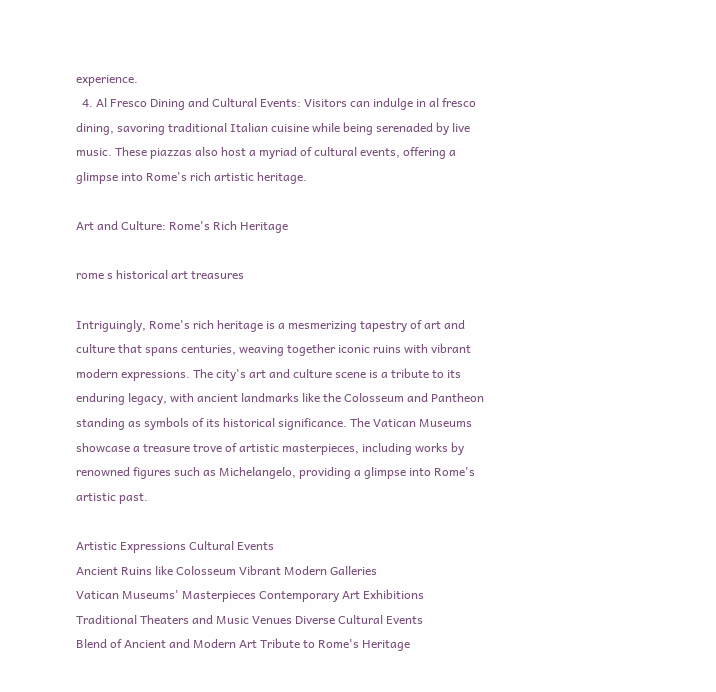experience.
  4. Al Fresco Dining and Cultural Events: Visitors can indulge in al fresco dining, savoring traditional Italian cuisine while being serenaded by live music. These piazzas also host a myriad of cultural events, offering a glimpse into Rome's rich artistic heritage.

Art and Culture: Rome's Rich Heritage

rome s historical art treasures

Intriguingly, Rome's rich heritage is a mesmerizing tapestry of art and culture that spans centuries, weaving together iconic ruins with vibrant modern expressions. The city's art and culture scene is a tribute to its enduring legacy, with ancient landmarks like the Colosseum and Pantheon standing as symbols of its historical significance. The Vatican Museums showcase a treasure trove of artistic masterpieces, including works by renowned figures such as Michelangelo, providing a glimpse into Rome's artistic past.

Artistic Expressions Cultural Events
Ancient Ruins like Colosseum Vibrant Modern Galleries
Vatican Museums' Masterpieces Contemporary Art Exhibitions
Traditional Theaters and Music Venues Diverse Cultural Events
Blend of Ancient and Modern Art Tribute to Rome's Heritage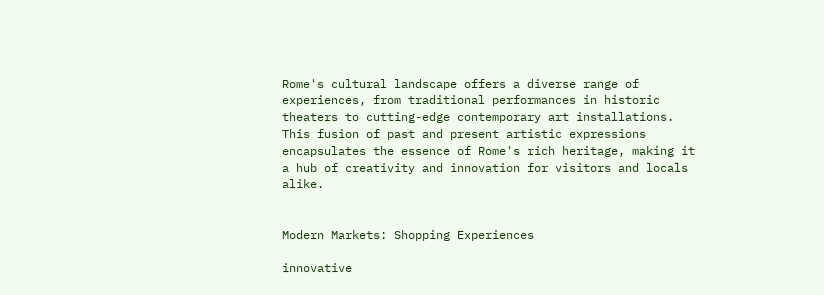Rome's cultural landscape offers a diverse range of experiences, from traditional performances in historic theaters to cutting-edge contemporary art installations. This fusion of past and present artistic expressions encapsulates the essence of Rome's rich heritage, making it a hub of creativity and innovation for visitors and locals alike.


Modern Markets: Shopping Experiences

innovative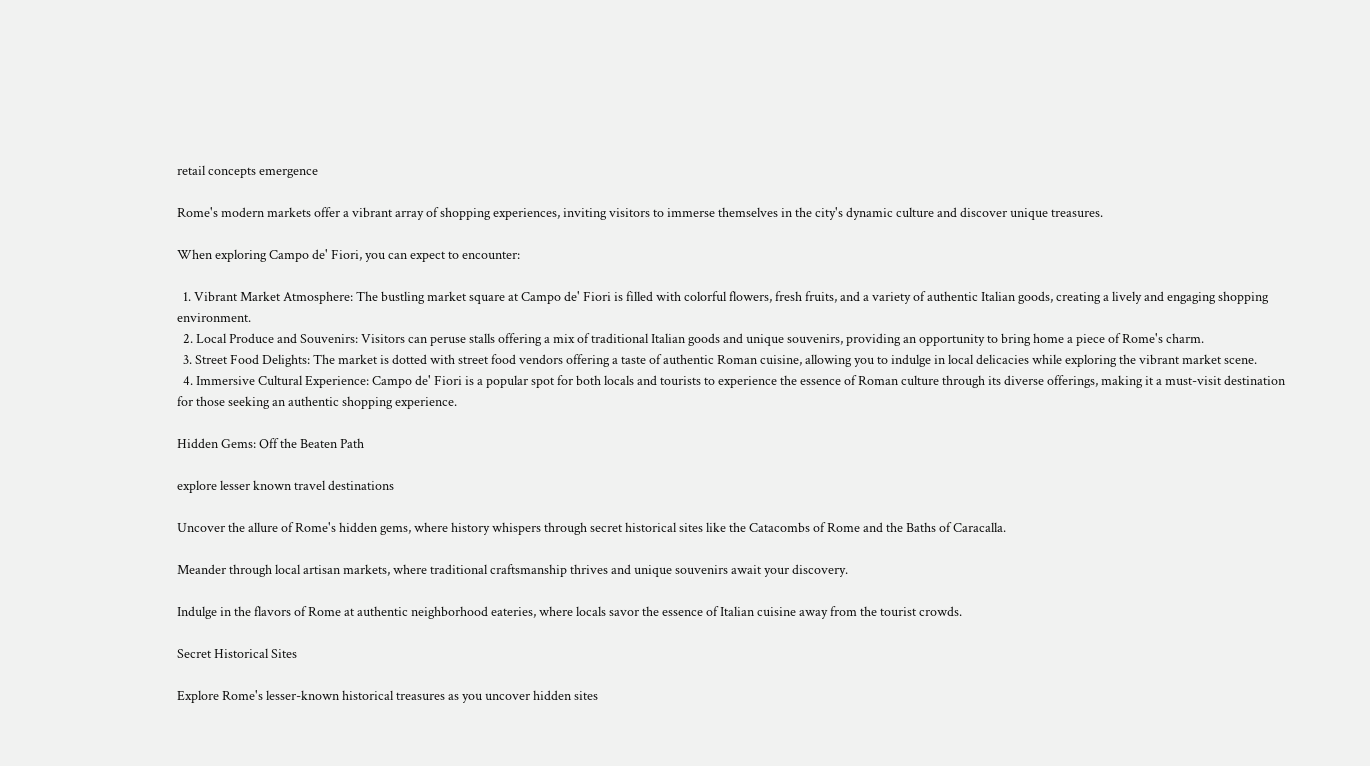retail concepts emergence

Rome's modern markets offer a vibrant array of shopping experiences, inviting visitors to immerse themselves in the city's dynamic culture and discover unique treasures.

When exploring Campo de' Fiori, you can expect to encounter:

  1. Vibrant Market Atmosphere: The bustling market square at Campo de' Fiori is filled with colorful flowers, fresh fruits, and a variety of authentic Italian goods, creating a lively and engaging shopping environment.
  2. Local Produce and Souvenirs: Visitors can peruse stalls offering a mix of traditional Italian goods and unique souvenirs, providing an opportunity to bring home a piece of Rome's charm.
  3. Street Food Delights: The market is dotted with street food vendors offering a taste of authentic Roman cuisine, allowing you to indulge in local delicacies while exploring the vibrant market scene.
  4. Immersive Cultural Experience: Campo de' Fiori is a popular spot for both locals and tourists to experience the essence of Roman culture through its diverse offerings, making it a must-visit destination for those seeking an authentic shopping experience.

Hidden Gems: Off the Beaten Path

explore lesser known travel destinations

Uncover the allure of Rome's hidden gems, where history whispers through secret historical sites like the Catacombs of Rome and the Baths of Caracalla.

Meander through local artisan markets, where traditional craftsmanship thrives and unique souvenirs await your discovery.

Indulge in the flavors of Rome at authentic neighborhood eateries, where locals savor the essence of Italian cuisine away from the tourist crowds.

Secret Historical Sites

Explore Rome's lesser-known historical treasures as you uncover hidden sites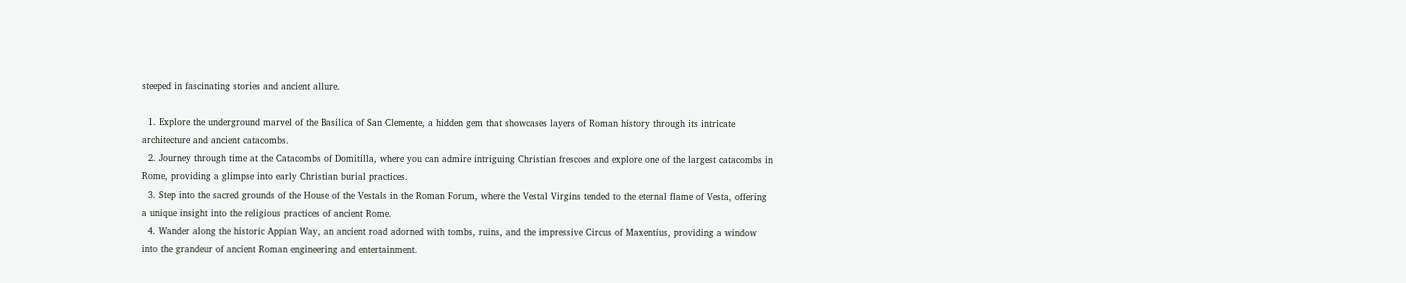steeped in fascinating stories and ancient allure.

  1. Explore the underground marvel of the Basilica of San Clemente, a hidden gem that showcases layers of Roman history through its intricate architecture and ancient catacombs.
  2. Journey through time at the Catacombs of Domitilla, where you can admire intriguing Christian frescoes and explore one of the largest catacombs in Rome, providing a glimpse into early Christian burial practices.
  3. Step into the sacred grounds of the House of the Vestals in the Roman Forum, where the Vestal Virgins tended to the eternal flame of Vesta, offering a unique insight into the religious practices of ancient Rome.
  4. Wander along the historic Appian Way, an ancient road adorned with tombs, ruins, and the impressive Circus of Maxentius, providing a window into the grandeur of ancient Roman engineering and entertainment.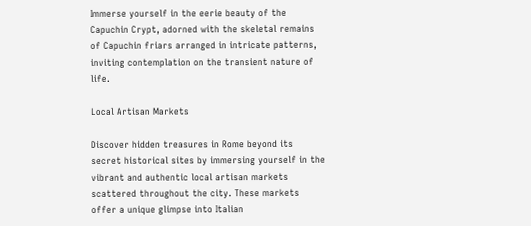Immerse yourself in the eerie beauty of the Capuchin Crypt, adorned with the skeletal remains of Capuchin friars arranged in intricate patterns, inviting contemplation on the transient nature of life.

Local Artisan Markets

Discover hidden treasures in Rome beyond its secret historical sites by immersing yourself in the vibrant and authentic local artisan markets scattered throughout the city. These markets offer a unique glimpse into Italian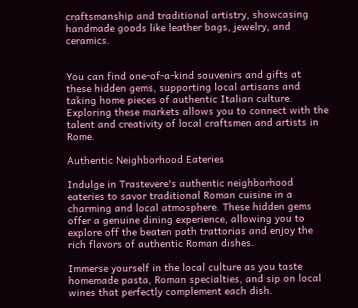craftsmanship and traditional artistry, showcasing handmade goods like leather bags, jewelry, and ceramics.


You can find one-of-a-kind souvenirs and gifts at these hidden gems, supporting local artisans and taking home pieces of authentic Italian culture. Exploring these markets allows you to connect with the talent and creativity of local craftsmen and artists in Rome.

Authentic Neighborhood Eateries

Indulge in Trastevere's authentic neighborhood eateries to savor traditional Roman cuisine in a charming and local atmosphere. These hidden gems offer a genuine dining experience, allowing you to explore off the beaten path trattorias and enjoy the rich flavors of authentic Roman dishes.

Immerse yourself in the local culture as you taste homemade pasta, Roman specialties, and sip on local wines that perfectly complement each dish.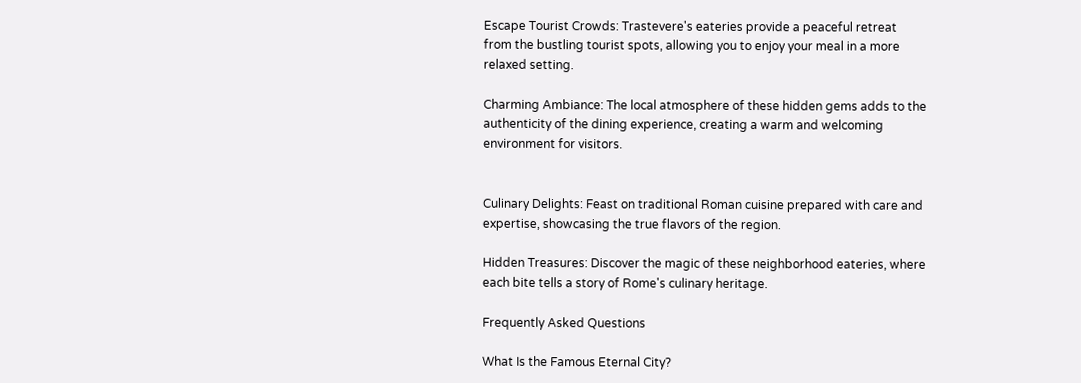Escape Tourist Crowds: Trastevere's eateries provide a peaceful retreat from the bustling tourist spots, allowing you to enjoy your meal in a more relaxed setting.

Charming Ambiance: The local atmosphere of these hidden gems adds to the authenticity of the dining experience, creating a warm and welcoming environment for visitors.


Culinary Delights: Feast on traditional Roman cuisine prepared with care and expertise, showcasing the true flavors of the region.

Hidden Treasures: Discover the magic of these neighborhood eateries, where each bite tells a story of Rome's culinary heritage.

Frequently Asked Questions

What Is the Famous Eternal City?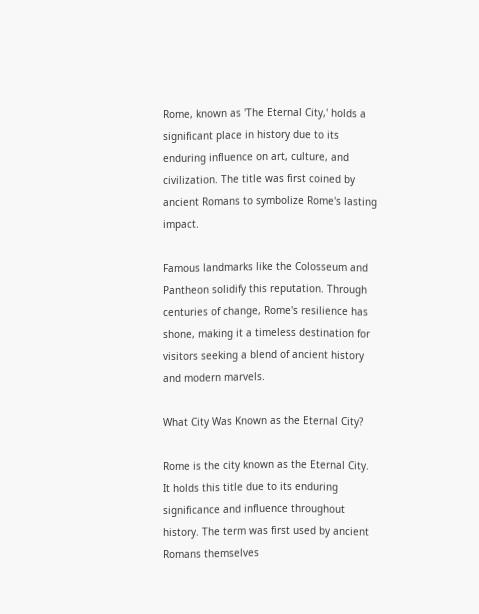Rome, known as 'The Eternal City,' holds a significant place in history due to its enduring influence on art, culture, and civilization. The title was first coined by ancient Romans to symbolize Rome's lasting impact.

Famous landmarks like the Colosseum and Pantheon solidify this reputation. Through centuries of change, Rome's resilience has shone, making it a timeless destination for visitors seeking a blend of ancient history and modern marvels.

What City Was Known as the Eternal City?

Rome is the city known as the Eternal City. It holds this title due to its enduring significance and influence throughout history. The term was first used by ancient Romans themselves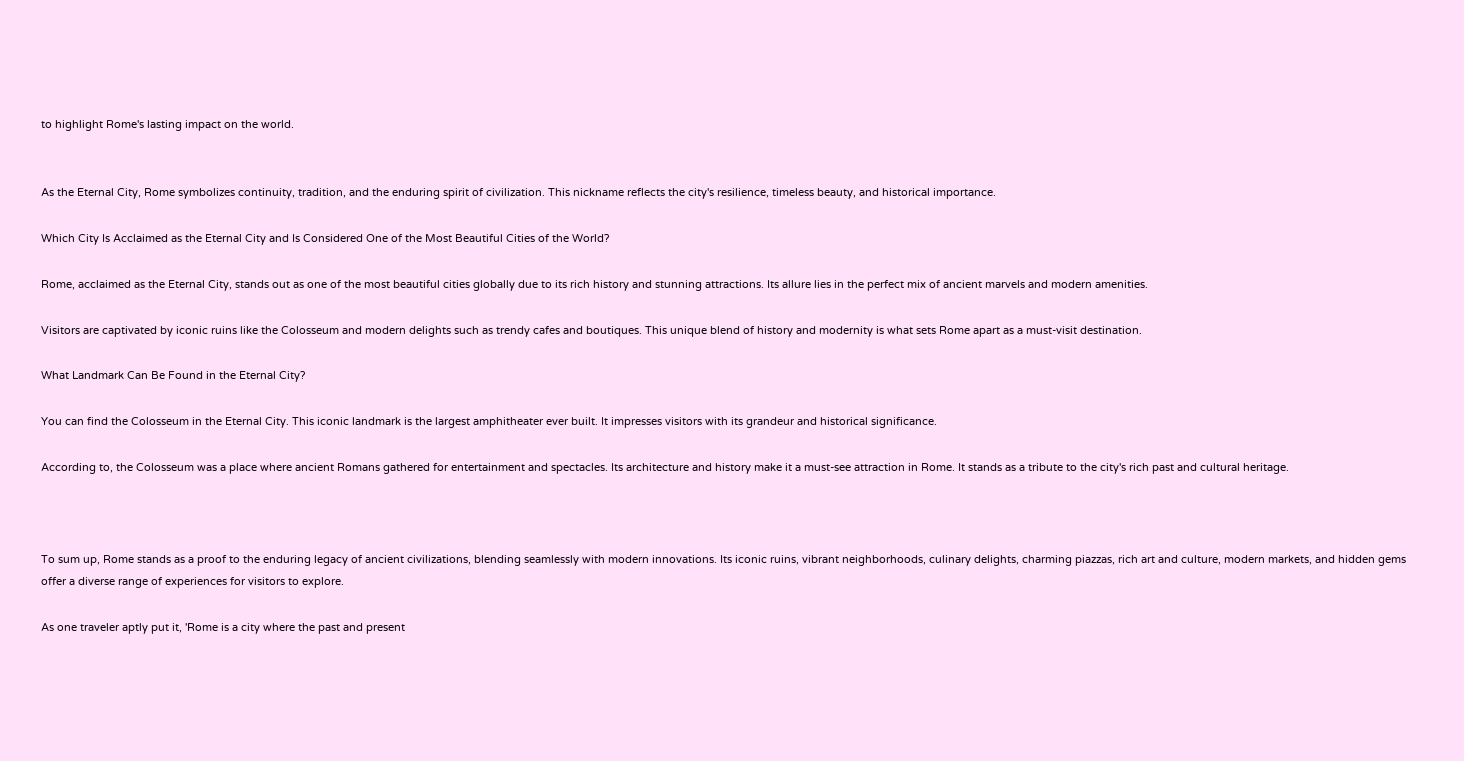to highlight Rome's lasting impact on the world.


As the Eternal City, Rome symbolizes continuity, tradition, and the enduring spirit of civilization. This nickname reflects the city's resilience, timeless beauty, and historical importance.

Which City Is Acclaimed as the Eternal City and Is Considered One of the Most Beautiful Cities of the World?

Rome, acclaimed as the Eternal City, stands out as one of the most beautiful cities globally due to its rich history and stunning attractions. Its allure lies in the perfect mix of ancient marvels and modern amenities.

Visitors are captivated by iconic ruins like the Colosseum and modern delights such as trendy cafes and boutiques. This unique blend of history and modernity is what sets Rome apart as a must-visit destination.

What Landmark Can Be Found in the Eternal City?

You can find the Colosseum in the Eternal City. This iconic landmark is the largest amphitheater ever built. It impresses visitors with its grandeur and historical significance.

According to, the Colosseum was a place where ancient Romans gathered for entertainment and spectacles. Its architecture and history make it a must-see attraction in Rome. It stands as a tribute to the city's rich past and cultural heritage.



To sum up, Rome stands as a proof to the enduring legacy of ancient civilizations, blending seamlessly with modern innovations. Its iconic ruins, vibrant neighborhoods, culinary delights, charming piazzas, rich art and culture, modern markets, and hidden gems offer a diverse range of experiences for visitors to explore.

As one traveler aptly put it, 'Rome is a city where the past and present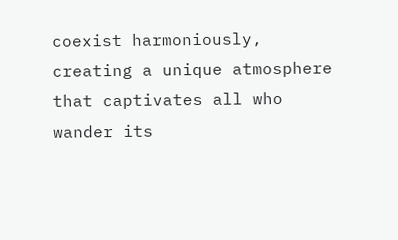coexist harmoniously, creating a unique atmosphere that captivates all who wander its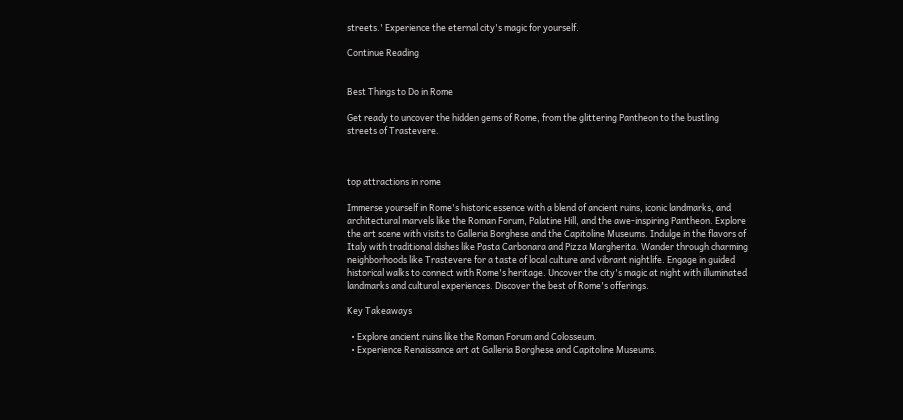streets.' Experience the eternal city's magic for yourself.

Continue Reading


Best Things to Do in Rome

Get ready to uncover the hidden gems of Rome, from the glittering Pantheon to the bustling streets of Trastevere.



top attractions in rome

Immerse yourself in Rome's historic essence with a blend of ancient ruins, iconic landmarks, and architectural marvels like the Roman Forum, Palatine Hill, and the awe-inspiring Pantheon. Explore the art scene with visits to Galleria Borghese and the Capitoline Museums. Indulge in the flavors of Italy with traditional dishes like Pasta Carbonara and Pizza Margherita. Wander through charming neighborhoods like Trastevere for a taste of local culture and vibrant nightlife. Engage in guided historical walks to connect with Rome's heritage. Uncover the city's magic at night with illuminated landmarks and cultural experiences. Discover the best of Rome's offerings.

Key Takeaways

  • Explore ancient ruins like the Roman Forum and Colosseum.
  • Experience Renaissance art at Galleria Borghese and Capitoline Museums.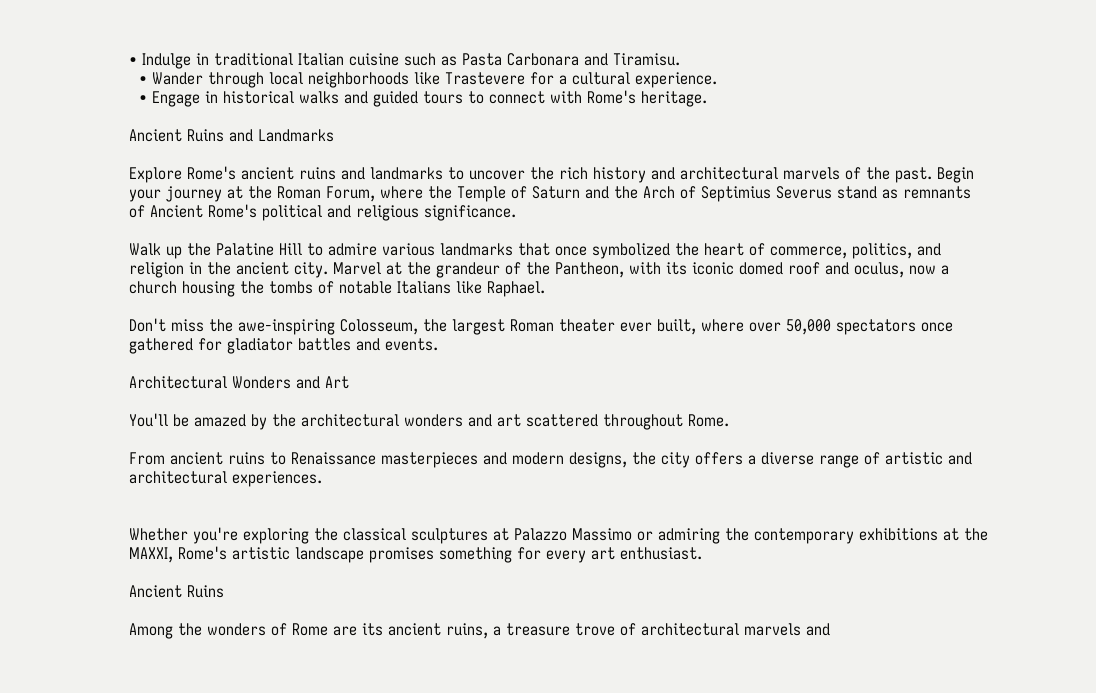• Indulge in traditional Italian cuisine such as Pasta Carbonara and Tiramisu.
  • Wander through local neighborhoods like Trastevere for a cultural experience.
  • Engage in historical walks and guided tours to connect with Rome's heritage.

Ancient Ruins and Landmarks

Explore Rome's ancient ruins and landmarks to uncover the rich history and architectural marvels of the past. Begin your journey at the Roman Forum, where the Temple of Saturn and the Arch of Septimius Severus stand as remnants of Ancient Rome's political and religious significance.

Walk up the Palatine Hill to admire various landmarks that once symbolized the heart of commerce, politics, and religion in the ancient city. Marvel at the grandeur of the Pantheon, with its iconic domed roof and oculus, now a church housing the tombs of notable Italians like Raphael.

Don't miss the awe-inspiring Colosseum, the largest Roman theater ever built, where over 50,000 spectators once gathered for gladiator battles and events.

Architectural Wonders and Art

You'll be amazed by the architectural wonders and art scattered throughout Rome.

From ancient ruins to Renaissance masterpieces and modern designs, the city offers a diverse range of artistic and architectural experiences.


Whether you're exploring the classical sculptures at Palazzo Massimo or admiring the contemporary exhibitions at the MAXXI, Rome's artistic landscape promises something for every art enthusiast.

Ancient Ruins

Among the wonders of Rome are its ancient ruins, a treasure trove of architectural marvels and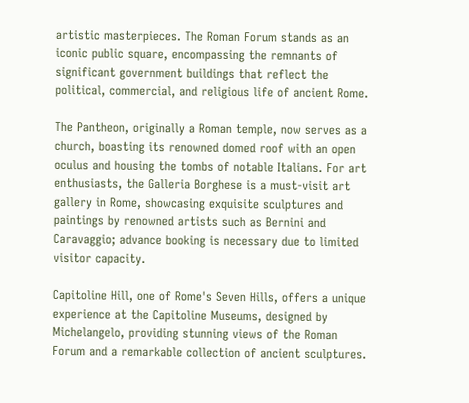artistic masterpieces. The Roman Forum stands as an iconic public square, encompassing the remnants of significant government buildings that reflect the political, commercial, and religious life of ancient Rome.

The Pantheon, originally a Roman temple, now serves as a church, boasting its renowned domed roof with an open oculus and housing the tombs of notable Italians. For art enthusiasts, the Galleria Borghese is a must-visit art gallery in Rome, showcasing exquisite sculptures and paintings by renowned artists such as Bernini and Caravaggio; advance booking is necessary due to limited visitor capacity.

Capitoline Hill, one of Rome's Seven Hills, offers a unique experience at the Capitoline Museums, designed by Michelangelo, providing stunning views of the Roman Forum and a remarkable collection of ancient sculptures.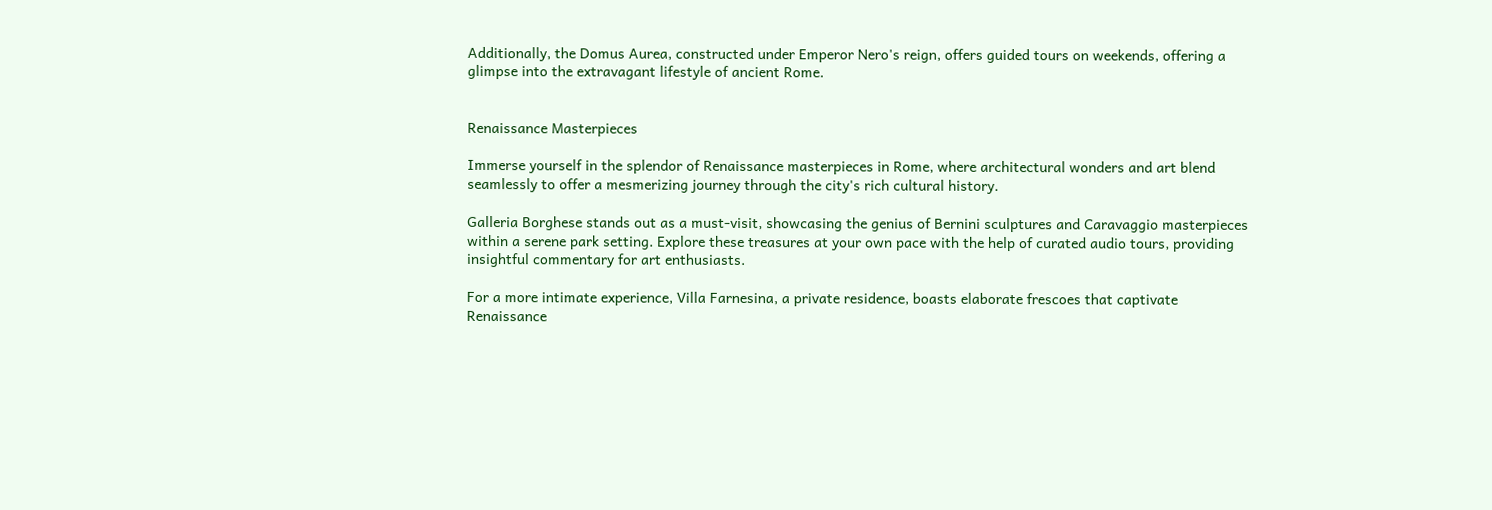Additionally, the Domus Aurea, constructed under Emperor Nero's reign, offers guided tours on weekends, offering a glimpse into the extravagant lifestyle of ancient Rome.


Renaissance Masterpieces

Immerse yourself in the splendor of Renaissance masterpieces in Rome, where architectural wonders and art blend seamlessly to offer a mesmerizing journey through the city's rich cultural history.

Galleria Borghese stands out as a must-visit, showcasing the genius of Bernini sculptures and Caravaggio masterpieces within a serene park setting. Explore these treasures at your own pace with the help of curated audio tours, providing insightful commentary for art enthusiasts.

For a more intimate experience, Villa Farnesina, a private residence, boasts elaborate frescoes that captivate Renaissance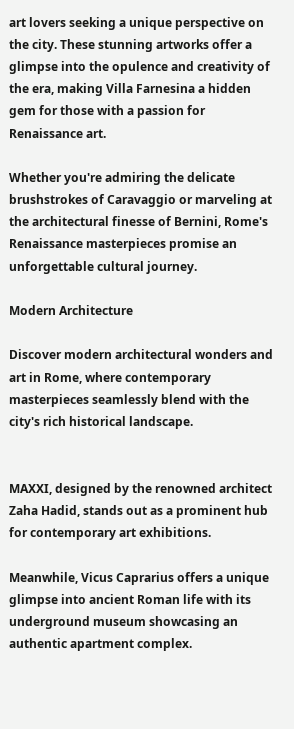art lovers seeking a unique perspective on the city. These stunning artworks offer a glimpse into the opulence and creativity of the era, making Villa Farnesina a hidden gem for those with a passion for Renaissance art.

Whether you're admiring the delicate brushstrokes of Caravaggio or marveling at the architectural finesse of Bernini, Rome's Renaissance masterpieces promise an unforgettable cultural journey.

Modern Architecture

Discover modern architectural wonders and art in Rome, where contemporary masterpieces seamlessly blend with the city's rich historical landscape.


MAXXI, designed by the renowned architect Zaha Hadid, stands out as a prominent hub for contemporary art exhibitions.

Meanwhile, Vicus Caprarius offers a unique glimpse into ancient Roman life with its underground museum showcasing an authentic apartment complex.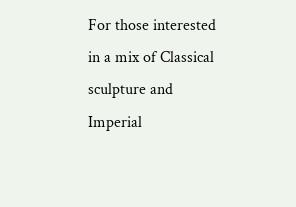For those interested in a mix of Classical sculpture and Imperial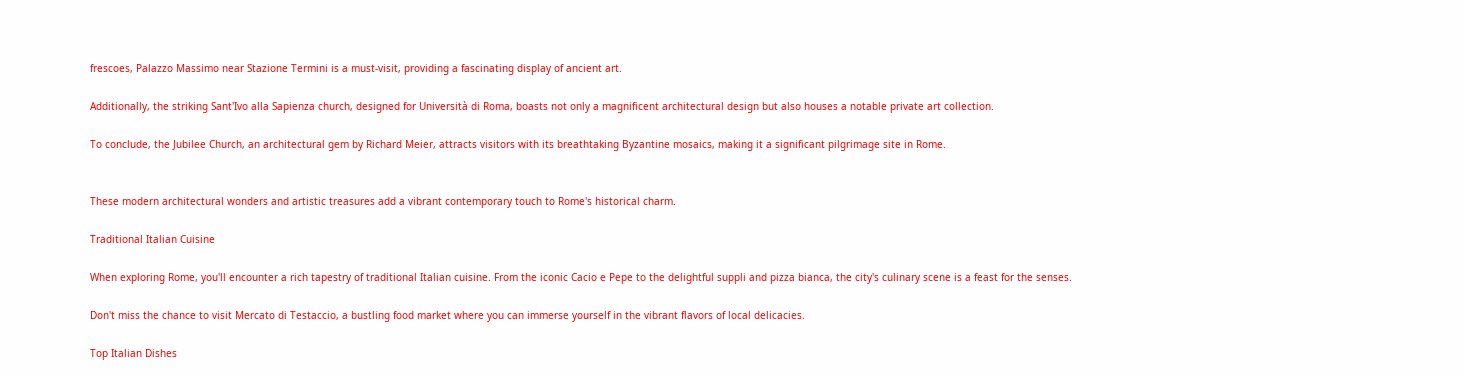frescoes, Palazzo Massimo near Stazione Termini is a must-visit, providing a fascinating display of ancient art.

Additionally, the striking Sant'Ivo alla Sapienza church, designed for Università di Roma, boasts not only a magnificent architectural design but also houses a notable private art collection.

To conclude, the Jubilee Church, an architectural gem by Richard Meier, attracts visitors with its breathtaking Byzantine mosaics, making it a significant pilgrimage site in Rome.


These modern architectural wonders and artistic treasures add a vibrant contemporary touch to Rome's historical charm.

Traditional Italian Cuisine

When exploring Rome, you'll encounter a rich tapestry of traditional Italian cuisine. From the iconic Cacio e Pepe to the delightful suppli and pizza bianca, the city's culinary scene is a feast for the senses.

Don't miss the chance to visit Mercato di Testaccio, a bustling food market where you can immerse yourself in the vibrant flavors of local delicacies.

Top Italian Dishes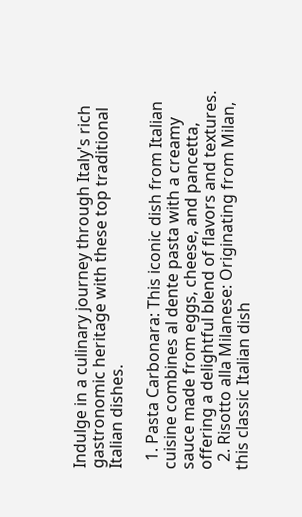Indulge in a culinary journey through Italy's rich gastronomic heritage with these top traditional Italian dishes.

  1. Pasta Carbonara: This iconic dish from Italian cuisine combines al dente pasta with a creamy sauce made from eggs, cheese, and pancetta, offering a delightful blend of flavors and textures.
  2. Risotto alla Milanese: Originating from Milan, this classic Italian dish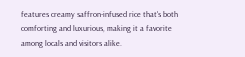features creamy saffron-infused rice that's both comforting and luxurious, making it a favorite among locals and visitors alike.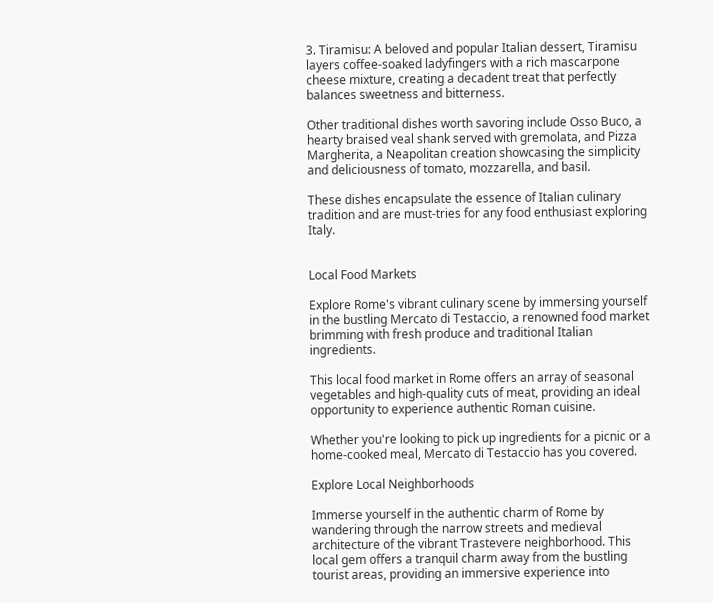3. Tiramisu: A beloved and popular Italian dessert, Tiramisu layers coffee-soaked ladyfingers with a rich mascarpone cheese mixture, creating a decadent treat that perfectly balances sweetness and bitterness.

Other traditional dishes worth savoring include Osso Buco, a hearty braised veal shank served with gremolata, and Pizza Margherita, a Neapolitan creation showcasing the simplicity and deliciousness of tomato, mozzarella, and basil.

These dishes encapsulate the essence of Italian culinary tradition and are must-tries for any food enthusiast exploring Italy.


Local Food Markets

Explore Rome's vibrant culinary scene by immersing yourself in the bustling Mercato di Testaccio, a renowned food market brimming with fresh produce and traditional Italian ingredients.

This local food market in Rome offers an array of seasonal vegetables and high-quality cuts of meat, providing an ideal opportunity to experience authentic Roman cuisine.

Whether you're looking to pick up ingredients for a picnic or a home-cooked meal, Mercato di Testaccio has you covered.

Explore Local Neighborhoods

Immerse yourself in the authentic charm of Rome by wandering through the narrow streets and medieval architecture of the vibrant Trastevere neighborhood. This local gem offers a tranquil charm away from the bustling tourist areas, providing an immersive experience into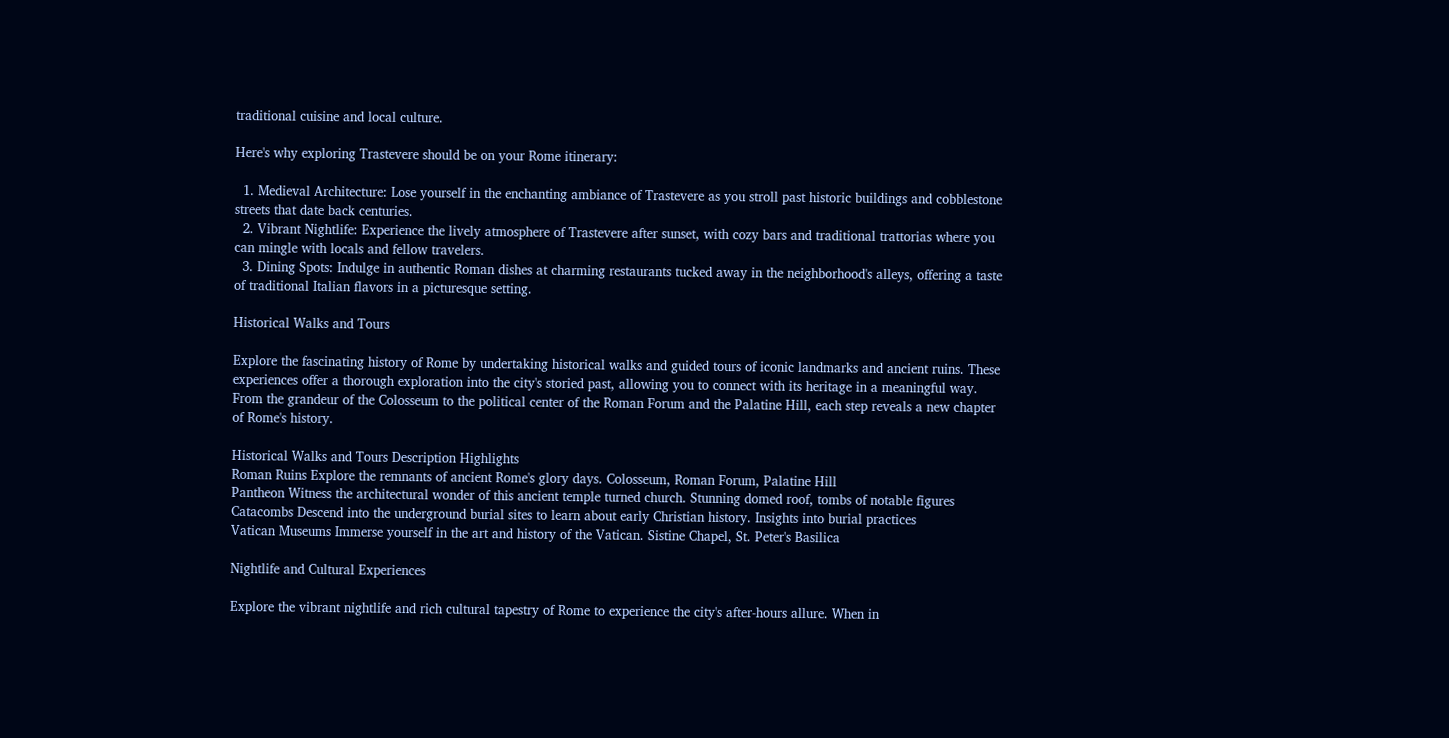traditional cuisine and local culture.

Here's why exploring Trastevere should be on your Rome itinerary:

  1. Medieval Architecture: Lose yourself in the enchanting ambiance of Trastevere as you stroll past historic buildings and cobblestone streets that date back centuries.
  2. Vibrant Nightlife: Experience the lively atmosphere of Trastevere after sunset, with cozy bars and traditional trattorias where you can mingle with locals and fellow travelers.
  3. Dining Spots: Indulge in authentic Roman dishes at charming restaurants tucked away in the neighborhood's alleys, offering a taste of traditional Italian flavors in a picturesque setting.

Historical Walks and Tours

Explore the fascinating history of Rome by undertaking historical walks and guided tours of iconic landmarks and ancient ruins. These experiences offer a thorough exploration into the city's storied past, allowing you to connect with its heritage in a meaningful way. From the grandeur of the Colosseum to the political center of the Roman Forum and the Palatine Hill, each step reveals a new chapter of Rome's history.

Historical Walks and Tours Description Highlights
Roman Ruins Explore the remnants of ancient Rome's glory days. Colosseum, Roman Forum, Palatine Hill
Pantheon Witness the architectural wonder of this ancient temple turned church. Stunning domed roof, tombs of notable figures
Catacombs Descend into the underground burial sites to learn about early Christian history. Insights into burial practices
Vatican Museums Immerse yourself in the art and history of the Vatican. Sistine Chapel, St. Peter's Basilica

Nightlife and Cultural Experiences

Explore the vibrant nightlife and rich cultural tapestry of Rome to experience the city's after-hours allure. When in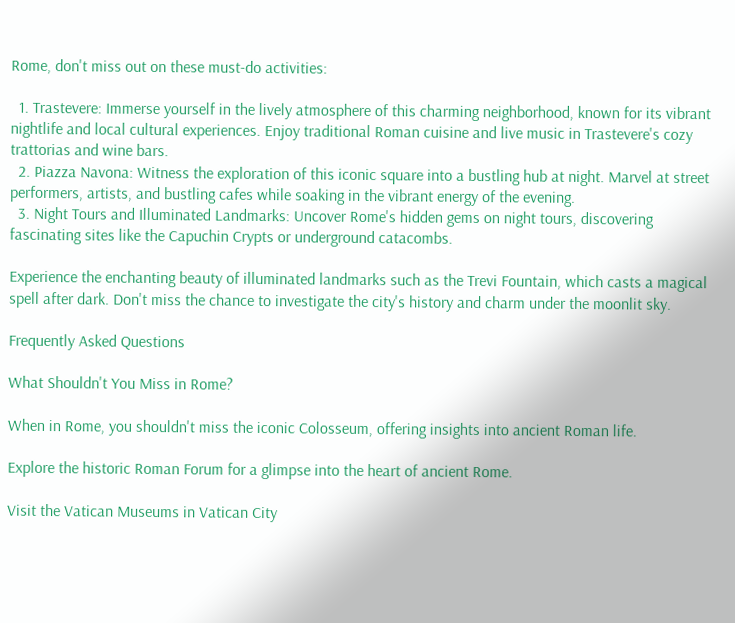Rome, don't miss out on these must-do activities:

  1. Trastevere: Immerse yourself in the lively atmosphere of this charming neighborhood, known for its vibrant nightlife and local cultural experiences. Enjoy traditional Roman cuisine and live music in Trastevere's cozy trattorias and wine bars.
  2. Piazza Navona: Witness the exploration of this iconic square into a bustling hub at night. Marvel at street performers, artists, and bustling cafes while soaking in the vibrant energy of the evening.
  3. Night Tours and Illuminated Landmarks: Uncover Rome's hidden gems on night tours, discovering fascinating sites like the Capuchin Crypts or underground catacombs.

Experience the enchanting beauty of illuminated landmarks such as the Trevi Fountain, which casts a magical spell after dark. Don't miss the chance to investigate the city's history and charm under the moonlit sky.

Frequently Asked Questions

What Shouldn't You Miss in Rome?

When in Rome, you shouldn't miss the iconic Colosseum, offering insights into ancient Roman life.

Explore the historic Roman Forum for a glimpse into the heart of ancient Rome.

Visit the Vatican Museums in Vatican City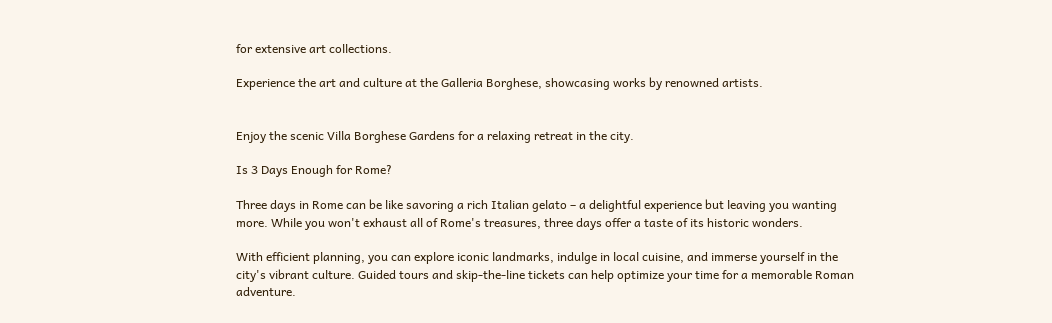for extensive art collections.

Experience the art and culture at the Galleria Borghese, showcasing works by renowned artists.


Enjoy the scenic Villa Borghese Gardens for a relaxing retreat in the city.

Is 3 Days Enough for Rome?

Three days in Rome can be like savoring a rich Italian gelato – a delightful experience but leaving you wanting more. While you won't exhaust all of Rome's treasures, three days offer a taste of its historic wonders.

With efficient planning, you can explore iconic landmarks, indulge in local cuisine, and immerse yourself in the city's vibrant culture. Guided tours and skip-the-line tickets can help optimize your time for a memorable Roman adventure.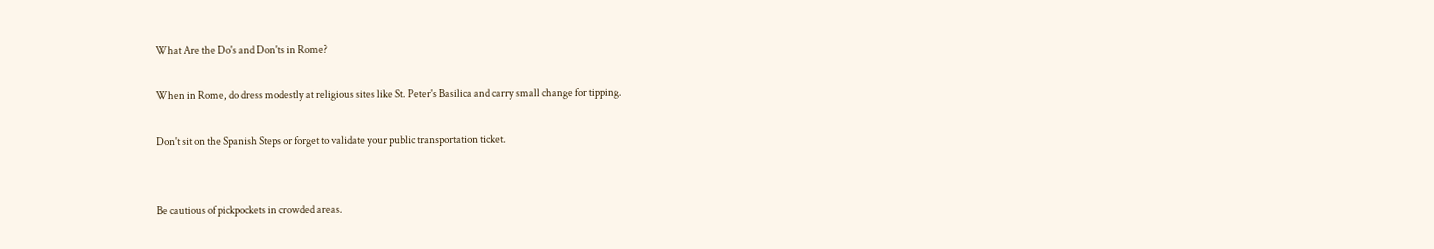What Are the Do's and Don'ts in Rome?

When in Rome, do dress modestly at religious sites like St. Peter's Basilica and carry small change for tipping.

Don't sit on the Spanish Steps or forget to validate your public transportation ticket.


Be cautious of pickpockets in crowded areas.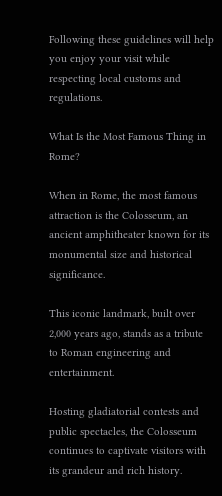Following these guidelines will help you enjoy your visit while respecting local customs and regulations.

What Is the Most Famous Thing in Rome?

When in Rome, the most famous attraction is the Colosseum, an ancient amphitheater known for its monumental size and historical significance.

This iconic landmark, built over 2,000 years ago, stands as a tribute to Roman engineering and entertainment.

Hosting gladiatorial contests and public spectacles, the Colosseum continues to captivate visitors with its grandeur and rich history.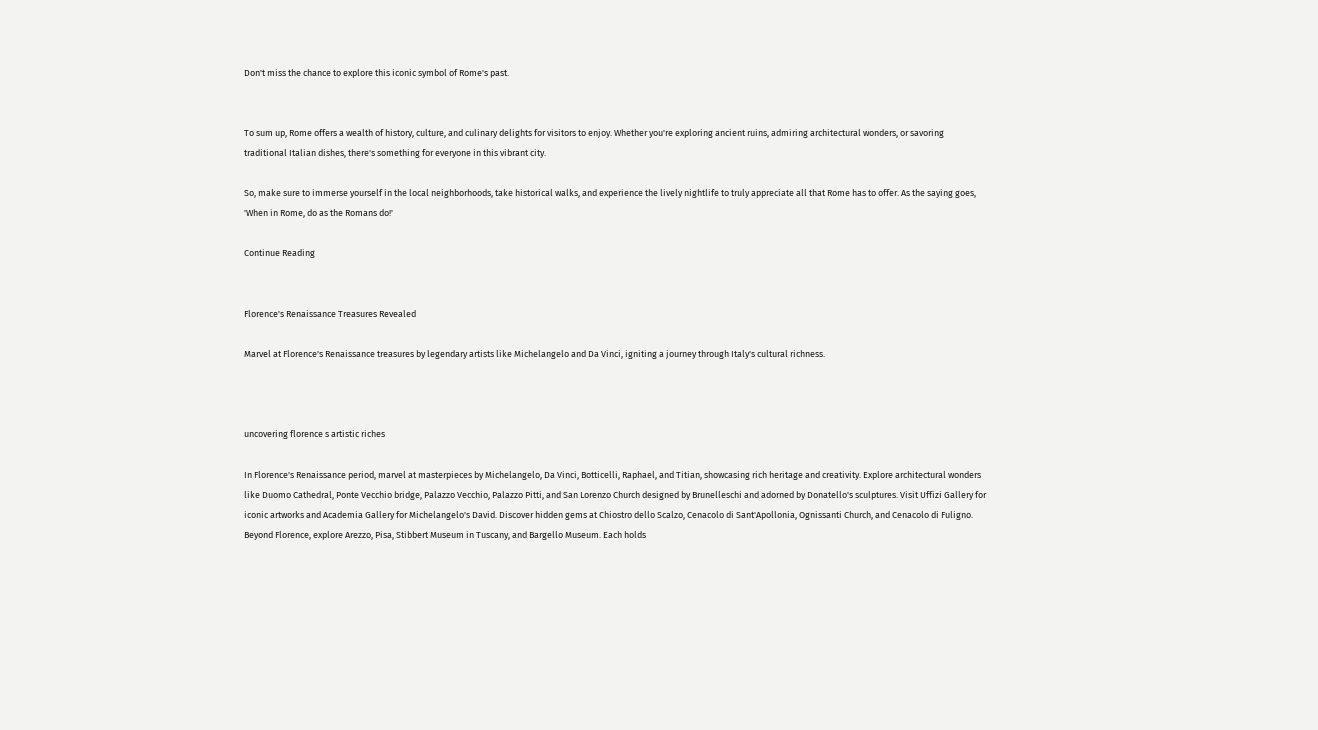Don't miss the chance to explore this iconic symbol of Rome's past.


To sum up, Rome offers a wealth of history, culture, and culinary delights for visitors to enjoy. Whether you're exploring ancient ruins, admiring architectural wonders, or savoring traditional Italian dishes, there's something for everyone in this vibrant city.

So, make sure to immerse yourself in the local neighborhoods, take historical walks, and experience the lively nightlife to truly appreciate all that Rome has to offer. As the saying goes, 'When in Rome, do as the Romans do!'

Continue Reading


Florence's Renaissance Treasures Revealed

Marvel at Florence's Renaissance treasures by legendary artists like Michelangelo and Da Vinci, igniting a journey through Italy's cultural richness.



uncovering florence s artistic riches

In Florence's Renaissance period, marvel at masterpieces by Michelangelo, Da Vinci, Botticelli, Raphael, and Titian, showcasing rich heritage and creativity. Explore architectural wonders like Duomo Cathedral, Ponte Vecchio bridge, Palazzo Vecchio, Palazzo Pitti, and San Lorenzo Church designed by Brunelleschi and adorned by Donatello's sculptures. Visit Uffizi Gallery for iconic artworks and Academia Gallery for Michelangelo's David. Discover hidden gems at Chiostro dello Scalzo, Cenacolo di Sant'Apollonia, Ognissanti Church, and Cenacolo di Fuligno. Beyond Florence, explore Arezzo, Pisa, Stibbert Museum in Tuscany, and Bargello Museum. Each holds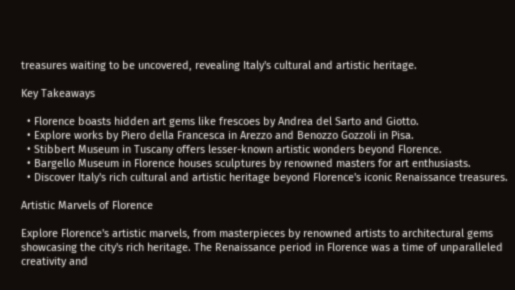treasures waiting to be uncovered, revealing Italy's cultural and artistic heritage.

Key Takeaways

  • Florence boasts hidden art gems like frescoes by Andrea del Sarto and Giotto.
  • Explore works by Piero della Francesca in Arezzo and Benozzo Gozzoli in Pisa.
  • Stibbert Museum in Tuscany offers lesser-known artistic wonders beyond Florence.
  • Bargello Museum in Florence houses sculptures by renowned masters for art enthusiasts.
  • Discover Italy's rich cultural and artistic heritage beyond Florence's iconic Renaissance treasures.

Artistic Marvels of Florence

Explore Florence's artistic marvels, from masterpieces by renowned artists to architectural gems showcasing the city's rich heritage. The Renaissance period in Florence was a time of unparalleled creativity and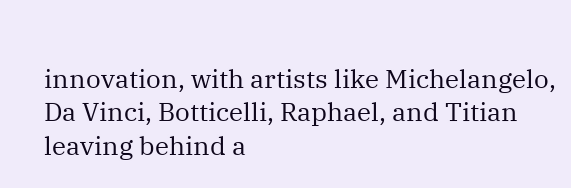innovation, with artists like Michelangelo, Da Vinci, Botticelli, Raphael, and Titian leaving behind a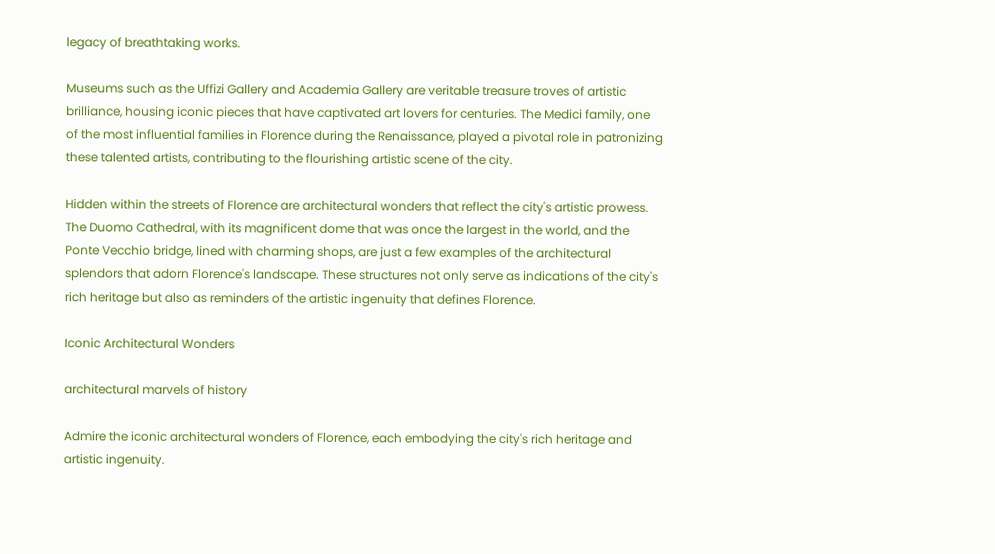legacy of breathtaking works.

Museums such as the Uffizi Gallery and Academia Gallery are veritable treasure troves of artistic brilliance, housing iconic pieces that have captivated art lovers for centuries. The Medici family, one of the most influential families in Florence during the Renaissance, played a pivotal role in patronizing these talented artists, contributing to the flourishing artistic scene of the city.

Hidden within the streets of Florence are architectural wonders that reflect the city's artistic prowess. The Duomo Cathedral, with its magnificent dome that was once the largest in the world, and the Ponte Vecchio bridge, lined with charming shops, are just a few examples of the architectural splendors that adorn Florence's landscape. These structures not only serve as indications of the city's rich heritage but also as reminders of the artistic ingenuity that defines Florence.

Iconic Architectural Wonders

architectural marvels of history

Admire the iconic architectural wonders of Florence, each embodying the city's rich heritage and artistic ingenuity.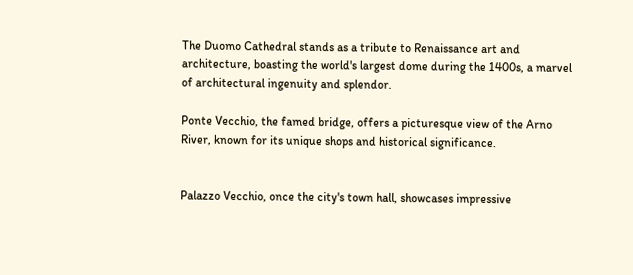The Duomo Cathedral stands as a tribute to Renaissance art and architecture, boasting the world's largest dome during the 1400s, a marvel of architectural ingenuity and splendor.

Ponte Vecchio, the famed bridge, offers a picturesque view of the Arno River, known for its unique shops and historical significance.


Palazzo Vecchio, once the city's town hall, showcases impressive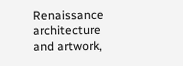Renaissance architecture and artwork,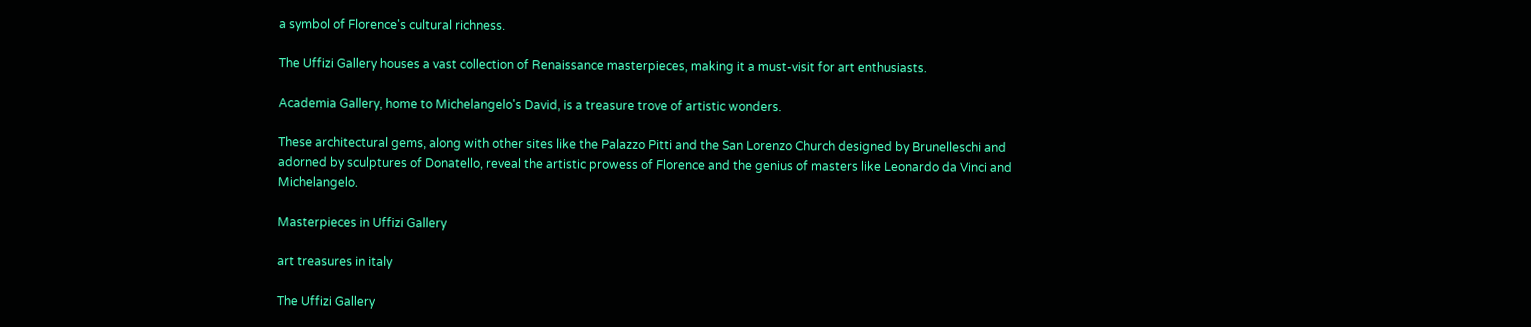a symbol of Florence's cultural richness.

The Uffizi Gallery houses a vast collection of Renaissance masterpieces, making it a must-visit for art enthusiasts.

Academia Gallery, home to Michelangelo's David, is a treasure trove of artistic wonders.

These architectural gems, along with other sites like the Palazzo Pitti and the San Lorenzo Church designed by Brunelleschi and adorned by sculptures of Donatello, reveal the artistic prowess of Florence and the genius of masters like Leonardo da Vinci and Michelangelo.

Masterpieces in Uffizi Gallery

art treasures in italy

The Uffizi Gallery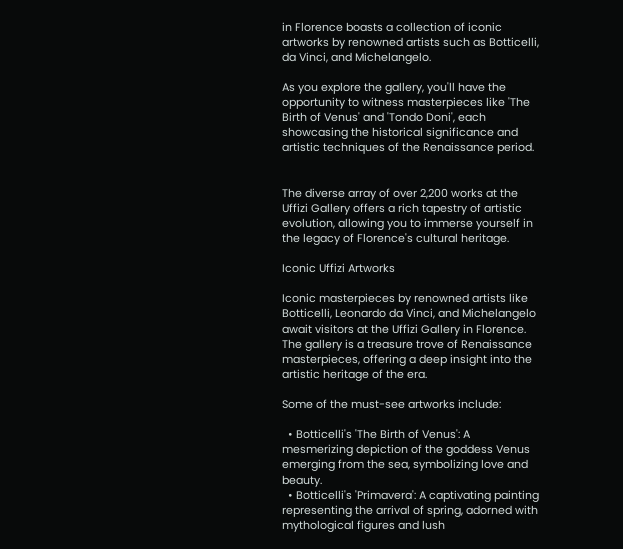in Florence boasts a collection of iconic artworks by renowned artists such as Botticelli, da Vinci, and Michelangelo.

As you explore the gallery, you'll have the opportunity to witness masterpieces like 'The Birth of Venus' and 'Tondo Doni', each showcasing the historical significance and artistic techniques of the Renaissance period.


The diverse array of over 2,200 works at the Uffizi Gallery offers a rich tapestry of artistic evolution, allowing you to immerse yourself in the legacy of Florence's cultural heritage.

Iconic Uffizi Artworks

Iconic masterpieces by renowned artists like Botticelli, Leonardo da Vinci, and Michelangelo await visitors at the Uffizi Gallery in Florence. The gallery is a treasure trove of Renaissance masterpieces, offering a deep insight into the artistic heritage of the era.

Some of the must-see artworks include:

  • Botticelli's 'The Birth of Venus': A mesmerizing depiction of the goddess Venus emerging from the sea, symbolizing love and beauty.
  • Botticelli's 'Primavera': A captivating painting representing the arrival of spring, adorned with mythological figures and lush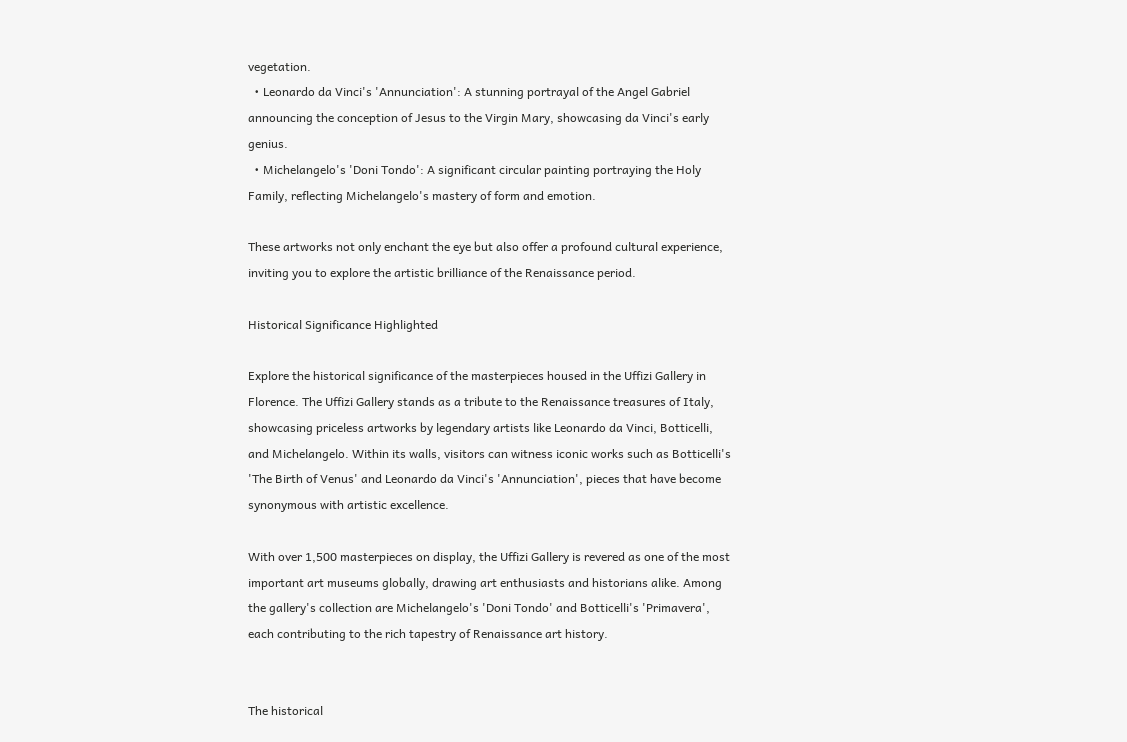vegetation.
  • Leonardo da Vinci's 'Annunciation': A stunning portrayal of the Angel Gabriel announcing the conception of Jesus to the Virgin Mary, showcasing da Vinci's early genius.
  • Michelangelo's 'Doni Tondo': A significant circular painting portraying the Holy Family, reflecting Michelangelo's mastery of form and emotion.

These artworks not only enchant the eye but also offer a profound cultural experience, inviting you to explore the artistic brilliance of the Renaissance period.

Historical Significance Highlighted

Explore the historical significance of the masterpieces housed in the Uffizi Gallery in Florence. The Uffizi Gallery stands as a tribute to the Renaissance treasures of Italy, showcasing priceless artworks by legendary artists like Leonardo da Vinci, Botticelli, and Michelangelo. Within its walls, visitors can witness iconic works such as Botticelli's 'The Birth of Venus' and Leonardo da Vinci's 'Annunciation', pieces that have become synonymous with artistic excellence.

With over 1,500 masterpieces on display, the Uffizi Gallery is revered as one of the most important art museums globally, drawing art enthusiasts and historians alike. Among the gallery's collection are Michelangelo's 'Doni Tondo' and Botticelli's 'Primavera', each contributing to the rich tapestry of Renaissance art history.


The historical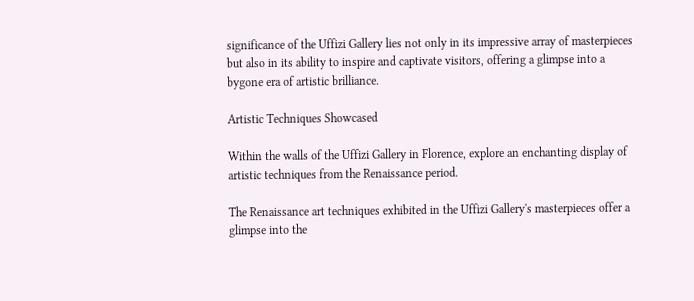significance of the Uffizi Gallery lies not only in its impressive array of masterpieces but also in its ability to inspire and captivate visitors, offering a glimpse into a bygone era of artistic brilliance.

Artistic Techniques Showcased

Within the walls of the Uffizi Gallery in Florence, explore an enchanting display of artistic techniques from the Renaissance period.

The Renaissance art techniques exhibited in the Uffizi Gallery's masterpieces offer a glimpse into the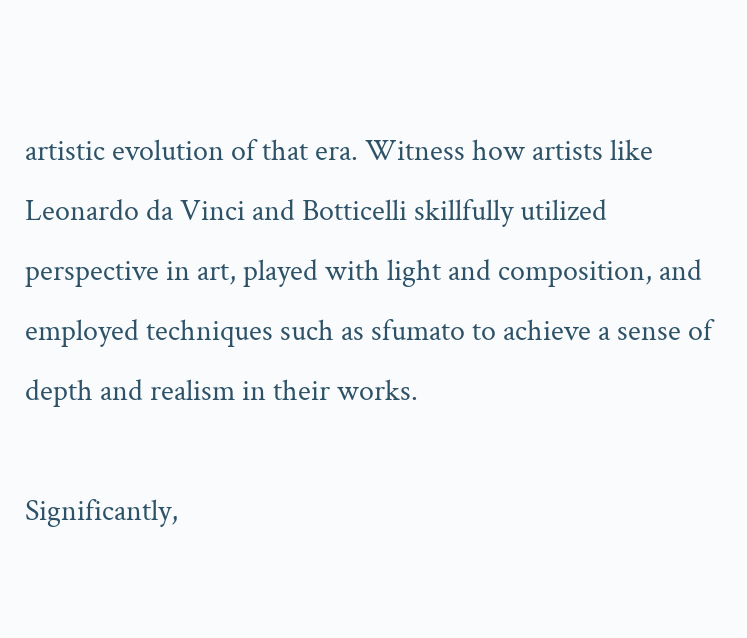artistic evolution of that era. Witness how artists like Leonardo da Vinci and Botticelli skillfully utilized perspective in art, played with light and composition, and employed techniques such as sfumato to achieve a sense of depth and realism in their works.

Significantly,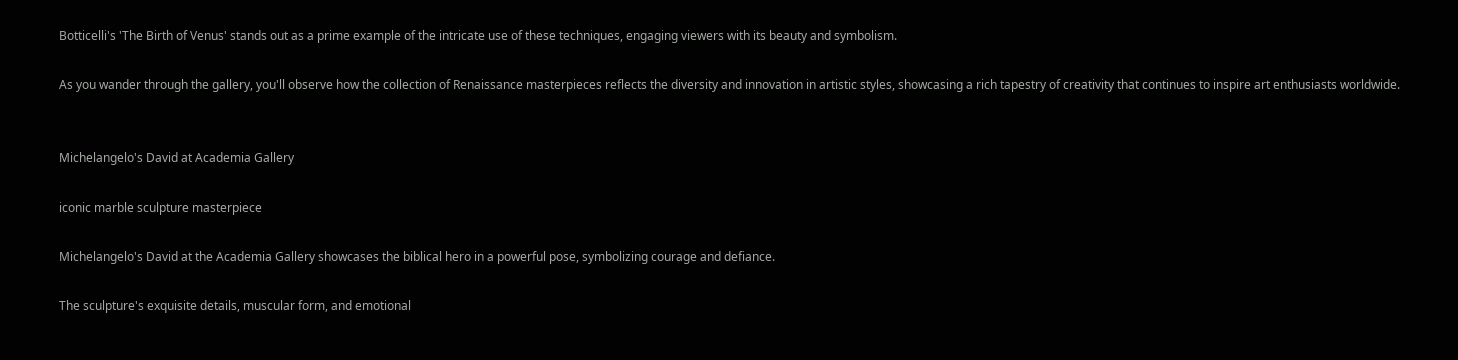Botticelli's 'The Birth of Venus' stands out as a prime example of the intricate use of these techniques, engaging viewers with its beauty and symbolism.

As you wander through the gallery, you'll observe how the collection of Renaissance masterpieces reflects the diversity and innovation in artistic styles, showcasing a rich tapestry of creativity that continues to inspire art enthusiasts worldwide.


Michelangelo's David at Academia Gallery

iconic marble sculpture masterpiece

Michelangelo's David at the Academia Gallery showcases the biblical hero in a powerful pose, symbolizing courage and defiance.

The sculpture's exquisite details, muscular form, and emotional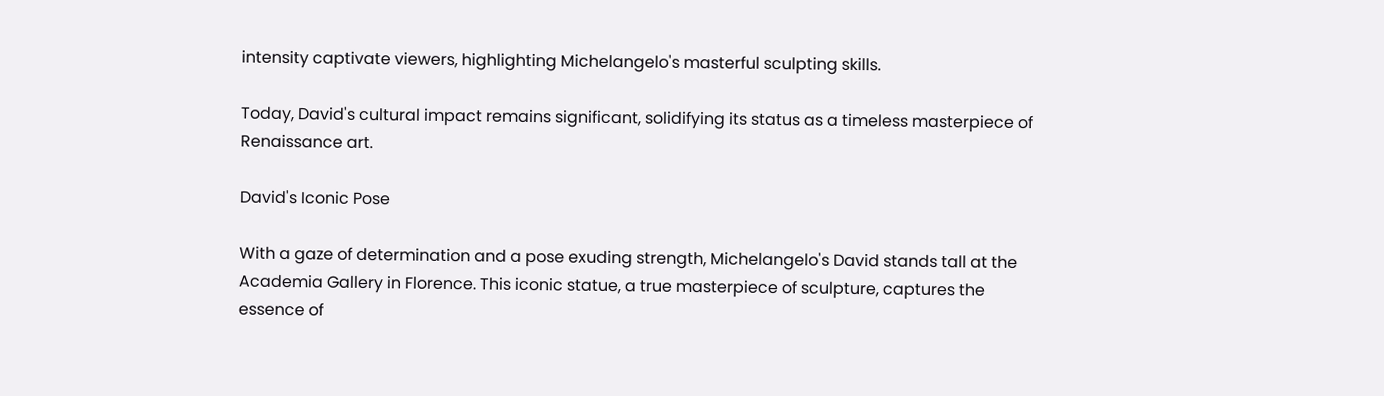intensity captivate viewers, highlighting Michelangelo's masterful sculpting skills.

Today, David's cultural impact remains significant, solidifying its status as a timeless masterpiece of Renaissance art.

David's Iconic Pose

With a gaze of determination and a pose exuding strength, Michelangelo's David stands tall at the Academia Gallery in Florence. This iconic statue, a true masterpiece of sculpture, captures the essence of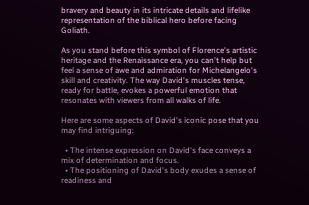bravery and beauty in its intricate details and lifelike representation of the biblical hero before facing Goliath.

As you stand before this symbol of Florence's artistic heritage and the Renaissance era, you can't help but feel a sense of awe and admiration for Michelangelo's skill and creativity. The way David's muscles tense, ready for battle, evokes a powerful emotion that resonates with viewers from all walks of life.

Here are some aspects of David's iconic pose that you may find intriguing:

  • The intense expression on David's face conveys a mix of determination and focus.
  • The positioning of David's body exudes a sense of readiness and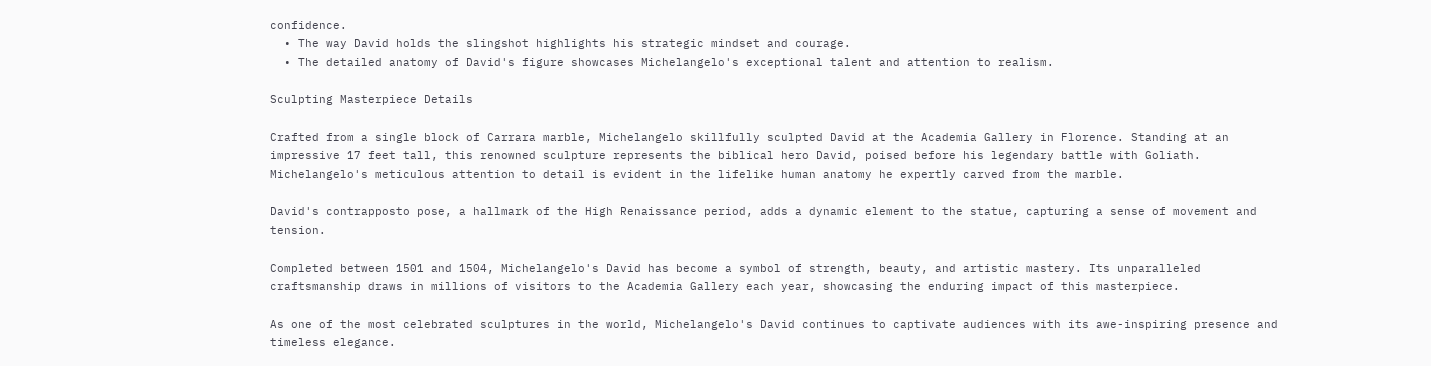confidence.
  • The way David holds the slingshot highlights his strategic mindset and courage.
  • The detailed anatomy of David's figure showcases Michelangelo's exceptional talent and attention to realism.

Sculpting Masterpiece Details

Crafted from a single block of Carrara marble, Michelangelo skillfully sculpted David at the Academia Gallery in Florence. Standing at an impressive 17 feet tall, this renowned sculpture represents the biblical hero David, poised before his legendary battle with Goliath. Michelangelo's meticulous attention to detail is evident in the lifelike human anatomy he expertly carved from the marble.

David's contrapposto pose, a hallmark of the High Renaissance period, adds a dynamic element to the statue, capturing a sense of movement and tension.

Completed between 1501 and 1504, Michelangelo's David has become a symbol of strength, beauty, and artistic mastery. Its unparalleled craftsmanship draws in millions of visitors to the Academia Gallery each year, showcasing the enduring impact of this masterpiece.

As one of the most celebrated sculptures in the world, Michelangelo's David continues to captivate audiences with its awe-inspiring presence and timeless elegance.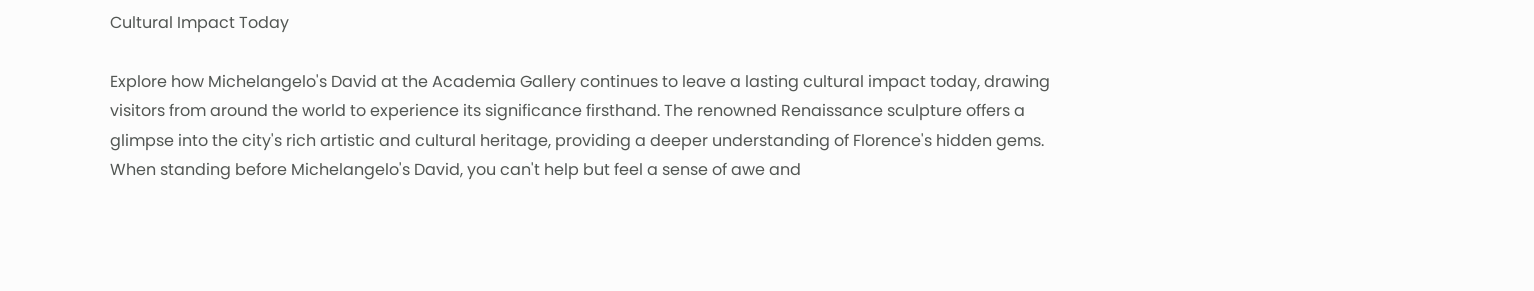Cultural Impact Today

Explore how Michelangelo's David at the Academia Gallery continues to leave a lasting cultural impact today, drawing visitors from around the world to experience its significance firsthand. The renowned Renaissance sculpture offers a glimpse into the city's rich artistic and cultural heritage, providing a deeper understanding of Florence's hidden gems. When standing before Michelangelo's David, you can't help but feel a sense of awe and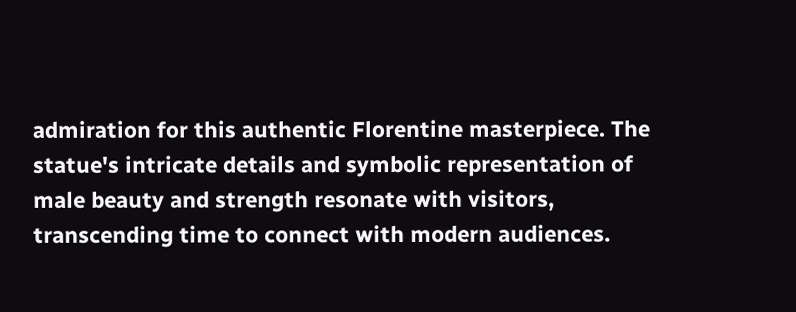admiration for this authentic Florentine masterpiece. The statue's intricate details and symbolic representation of male beauty and strength resonate with visitors, transcending time to connect with modern audiences.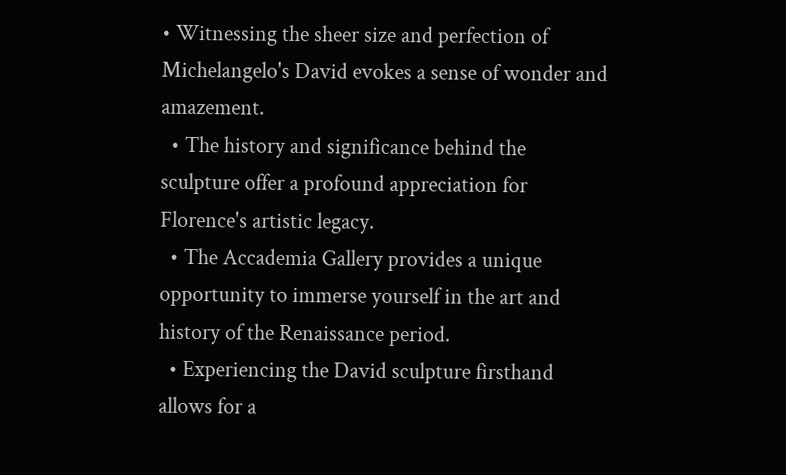• Witnessing the sheer size and perfection of Michelangelo's David evokes a sense of wonder and amazement.
  • The history and significance behind the sculpture offer a profound appreciation for Florence's artistic legacy.
  • The Accademia Gallery provides a unique opportunity to immerse yourself in the art and history of the Renaissance period.
  • Experiencing the David sculpture firsthand allows for a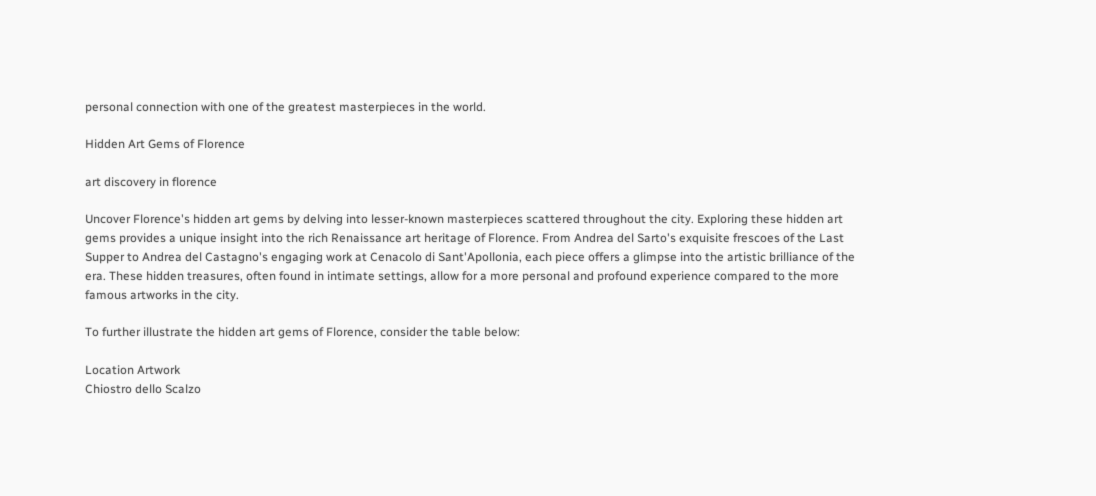personal connection with one of the greatest masterpieces in the world.

Hidden Art Gems of Florence

art discovery in florence

Uncover Florence's hidden art gems by delving into lesser-known masterpieces scattered throughout the city. Exploring these hidden art gems provides a unique insight into the rich Renaissance art heritage of Florence. From Andrea del Sarto's exquisite frescoes of the Last Supper to Andrea del Castagno's engaging work at Cenacolo di Sant'Apollonia, each piece offers a glimpse into the artistic brilliance of the era. These hidden treasures, often found in intimate settings, allow for a more personal and profound experience compared to the more famous artworks in the city.

To further illustrate the hidden art gems of Florence, consider the table below:

Location Artwork
Chiostro dello Scalzo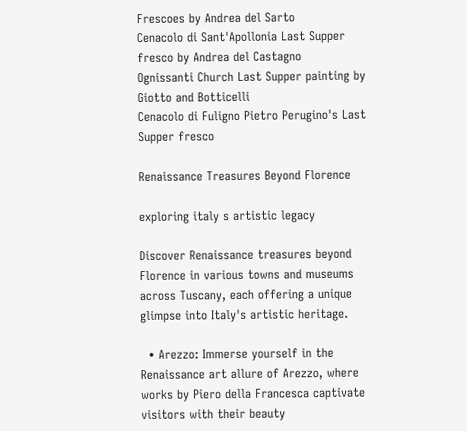Frescoes by Andrea del Sarto
Cenacolo di Sant'Apollonia Last Supper fresco by Andrea del Castagno
Ognissanti Church Last Supper painting by Giotto and Botticelli
Cenacolo di Fuligno Pietro Perugino's Last Supper fresco

Renaissance Treasures Beyond Florence

exploring italy s artistic legacy

Discover Renaissance treasures beyond Florence in various towns and museums across Tuscany, each offering a unique glimpse into Italy's artistic heritage.

  • Arezzo: Immerse yourself in the Renaissance art allure of Arezzo, where works by Piero della Francesca captivate visitors with their beauty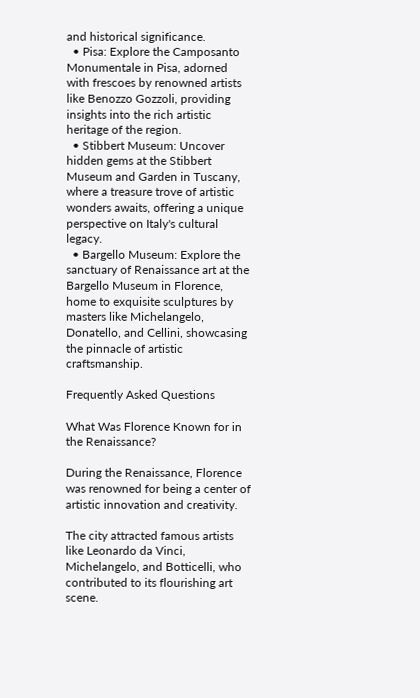and historical significance.
  • Pisa: Explore the Camposanto Monumentale in Pisa, adorned with frescoes by renowned artists like Benozzo Gozzoli, providing insights into the rich artistic heritage of the region.
  • Stibbert Museum: Uncover hidden gems at the Stibbert Museum and Garden in Tuscany, where a treasure trove of artistic wonders awaits, offering a unique perspective on Italy's cultural legacy.
  • Bargello Museum: Explore the sanctuary of Renaissance art at the Bargello Museum in Florence, home to exquisite sculptures by masters like Michelangelo, Donatello, and Cellini, showcasing the pinnacle of artistic craftsmanship.

Frequently Asked Questions

What Was Florence Known for in the Renaissance?

During the Renaissance, Florence was renowned for being a center of artistic innovation and creativity.

The city attracted famous artists like Leonardo da Vinci, Michelangelo, and Botticelli, who contributed to its flourishing art scene.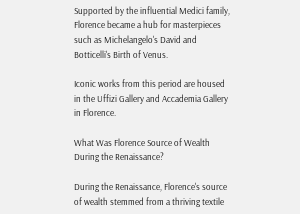Supported by the influential Medici family, Florence became a hub for masterpieces such as Michelangelo's David and Botticelli's Birth of Venus.

Iconic works from this period are housed in the Uffizi Gallery and Accademia Gallery in Florence.

What Was Florence Source of Wealth During the Renaissance?

During the Renaissance, Florence's source of wealth stemmed from a thriving textile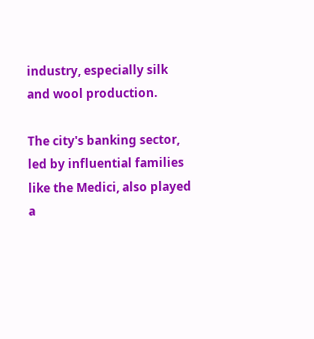industry, especially silk and wool production.

The city's banking sector, led by influential families like the Medici, also played a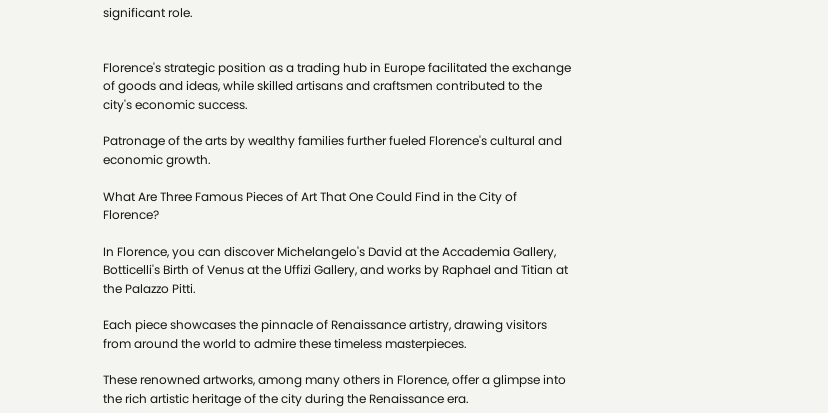significant role.


Florence's strategic position as a trading hub in Europe facilitated the exchange of goods and ideas, while skilled artisans and craftsmen contributed to the city's economic success.

Patronage of the arts by wealthy families further fueled Florence's cultural and economic growth.

What Are Three Famous Pieces of Art That One Could Find in the City of Florence?

In Florence, you can discover Michelangelo's David at the Accademia Gallery, Botticelli's Birth of Venus at the Uffizi Gallery, and works by Raphael and Titian at the Palazzo Pitti.

Each piece showcases the pinnacle of Renaissance artistry, drawing visitors from around the world to admire these timeless masterpieces.

These renowned artworks, among many others in Florence, offer a glimpse into the rich artistic heritage of the city during the Renaissance era.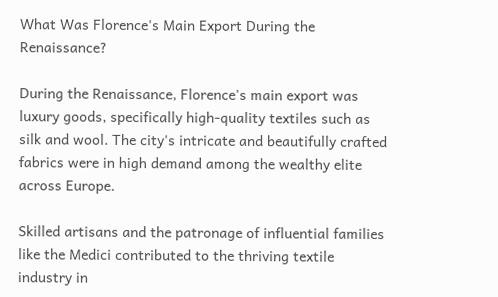What Was Florence's Main Export During the Renaissance?

During the Renaissance, Florence's main export was luxury goods, specifically high-quality textiles such as silk and wool. The city's intricate and beautifully crafted fabrics were in high demand among the wealthy elite across Europe.

Skilled artisans and the patronage of influential families like the Medici contributed to the thriving textile industry in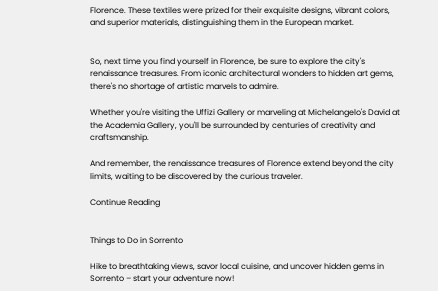Florence. These textiles were prized for their exquisite designs, vibrant colors, and superior materials, distinguishing them in the European market.


So, next time you find yourself in Florence, be sure to explore the city's renaissance treasures. From iconic architectural wonders to hidden art gems, there's no shortage of artistic marvels to admire.

Whether you're visiting the Uffizi Gallery or marveling at Michelangelo's David at the Academia Gallery, you'll be surrounded by centuries of creativity and craftsmanship.

And remember, the renaissance treasures of Florence extend beyond the city limits, waiting to be discovered by the curious traveler.

Continue Reading


Things to Do in Sorrento

Hike to breathtaking views, savor local cuisine, and uncover hidden gems in Sorrento – start your adventure now!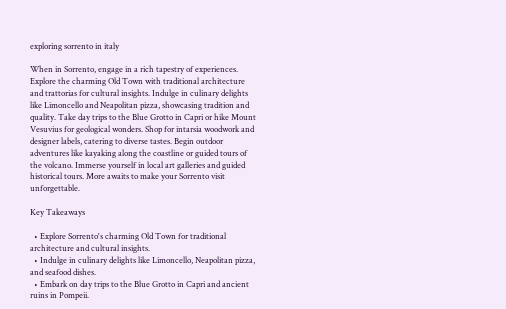exploring sorrento in italy

When in Sorrento, engage in a rich tapestry of experiences. Explore the charming Old Town with traditional architecture and trattorias for cultural insights. Indulge in culinary delights like Limoncello and Neapolitan pizza, showcasing tradition and quality. Take day trips to the Blue Grotto in Capri or hike Mount Vesuvius for geological wonders. Shop for intarsia woodwork and designer labels, catering to diverse tastes. Begin outdoor adventures like kayaking along the coastline or guided tours of the volcano. Immerse yourself in local art galleries and guided historical tours. More awaits to make your Sorrento visit unforgettable.

Key Takeaways

  • Explore Sorrento's charming Old Town for traditional architecture and cultural insights.
  • Indulge in culinary delights like Limoncello, Neapolitan pizza, and seafood dishes.
  • Embark on day trips to the Blue Grotto in Capri and ancient ruins in Pompeii.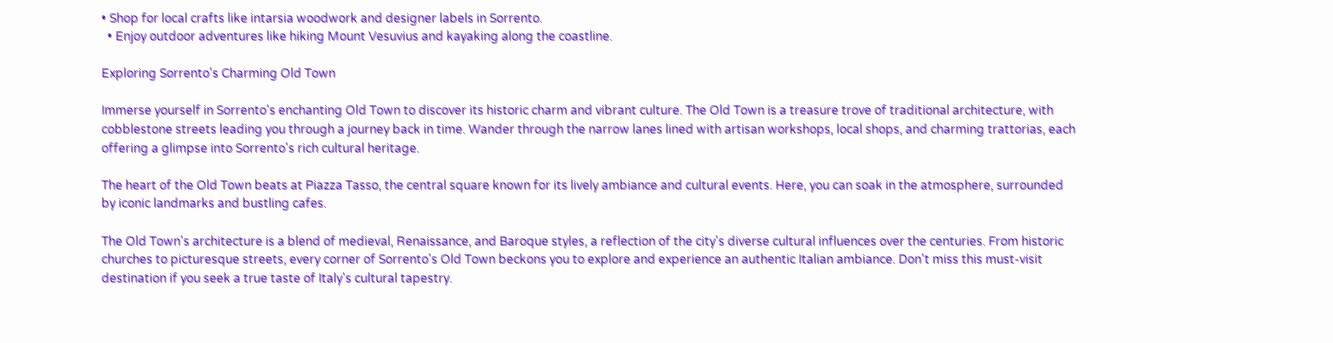• Shop for local crafts like intarsia woodwork and designer labels in Sorrento.
  • Enjoy outdoor adventures like hiking Mount Vesuvius and kayaking along the coastline.

Exploring Sorrento's Charming Old Town

Immerse yourself in Sorrento's enchanting Old Town to discover its historic charm and vibrant culture. The Old Town is a treasure trove of traditional architecture, with cobblestone streets leading you through a journey back in time. Wander through the narrow lanes lined with artisan workshops, local shops, and charming trattorias, each offering a glimpse into Sorrento's rich cultural heritage.

The heart of the Old Town beats at Piazza Tasso, the central square known for its lively ambiance and cultural events. Here, you can soak in the atmosphere, surrounded by iconic landmarks and bustling cafes.

The Old Town's architecture is a blend of medieval, Renaissance, and Baroque styles, a reflection of the city's diverse cultural influences over the centuries. From historic churches to picturesque streets, every corner of Sorrento's Old Town beckons you to explore and experience an authentic Italian ambiance. Don't miss this must-visit destination if you seek a true taste of Italy's cultural tapestry.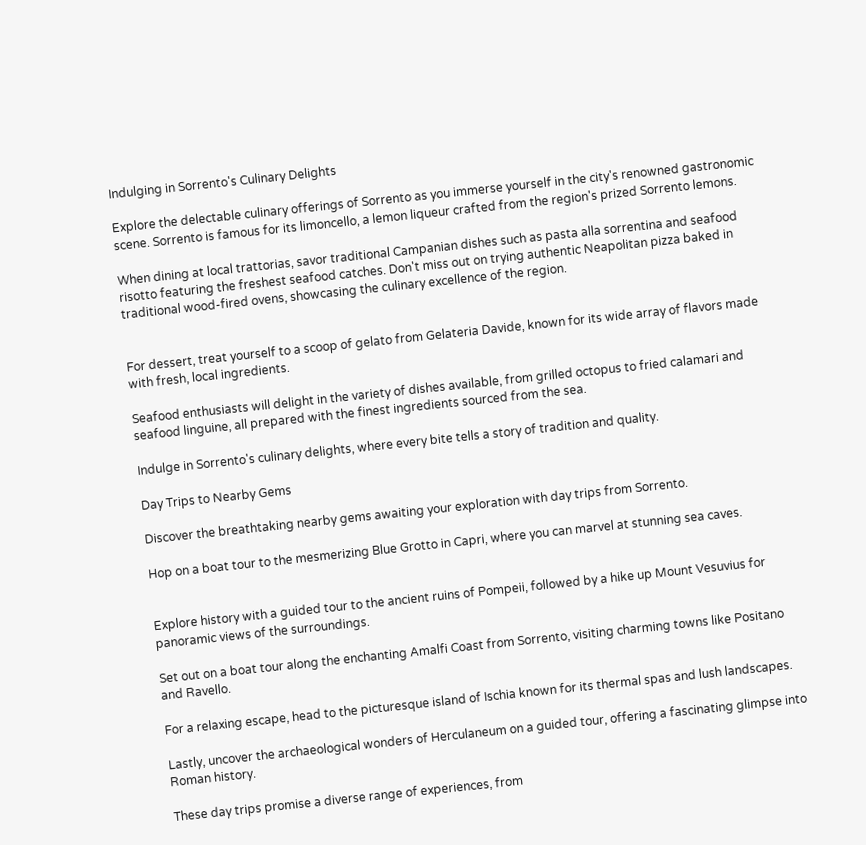Indulging in Sorrento's Culinary Delights

Explore the delectable culinary offerings of Sorrento as you immerse yourself in the city's renowned gastronomic scene. Sorrento is famous for its limoncello, a lemon liqueur crafted from the region's prized Sorrento lemons.

When dining at local trattorias, savor traditional Campanian dishes such as pasta alla sorrentina and seafood risotto featuring the freshest seafood catches. Don't miss out on trying authentic Neapolitan pizza baked in traditional wood-fired ovens, showcasing the culinary excellence of the region.


For dessert, treat yourself to a scoop of gelato from Gelateria Davide, known for its wide array of flavors made with fresh, local ingredients.

Seafood enthusiasts will delight in the variety of dishes available, from grilled octopus to fried calamari and seafood linguine, all prepared with the finest ingredients sourced from the sea.

Indulge in Sorrento's culinary delights, where every bite tells a story of tradition and quality.

Day Trips to Nearby Gems

Discover the breathtaking nearby gems awaiting your exploration with day trips from Sorrento.

Hop on a boat tour to the mesmerizing Blue Grotto in Capri, where you can marvel at stunning sea caves.


Explore history with a guided tour to the ancient ruins of Pompeii, followed by a hike up Mount Vesuvius for panoramic views of the surroundings.

Set out on a boat tour along the enchanting Amalfi Coast from Sorrento, visiting charming towns like Positano and Ravello.

For a relaxing escape, head to the picturesque island of Ischia known for its thermal spas and lush landscapes.

Lastly, uncover the archaeological wonders of Herculaneum on a guided tour, offering a fascinating glimpse into Roman history.

These day trips promise a diverse range of experiences, from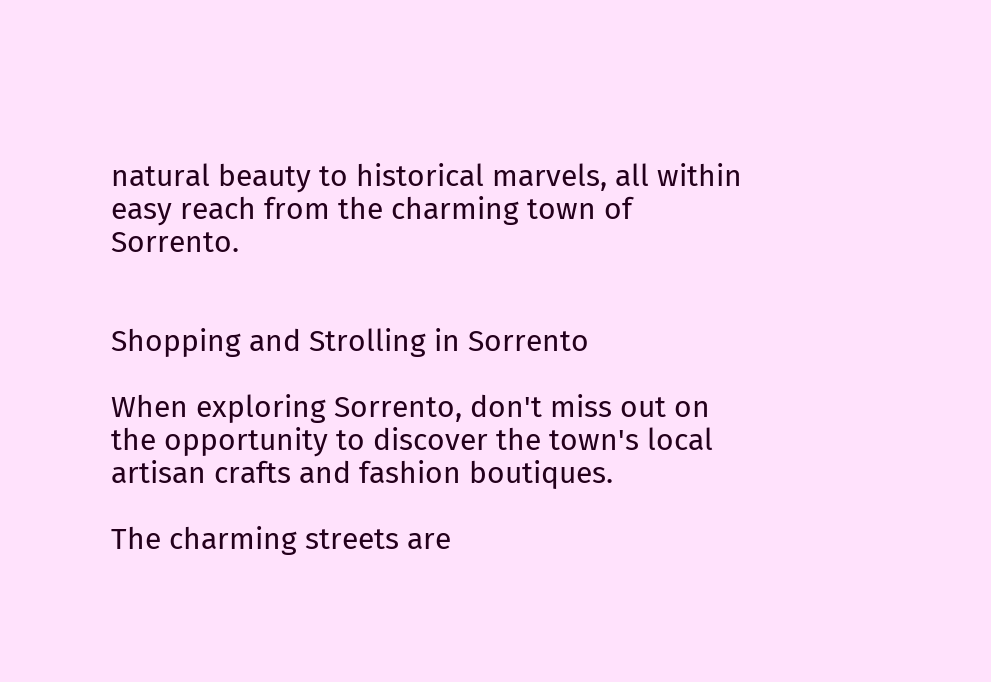natural beauty to historical marvels, all within easy reach from the charming town of Sorrento.


Shopping and Strolling in Sorrento

When exploring Sorrento, don't miss out on the opportunity to discover the town's local artisan crafts and fashion boutiques.

The charming streets are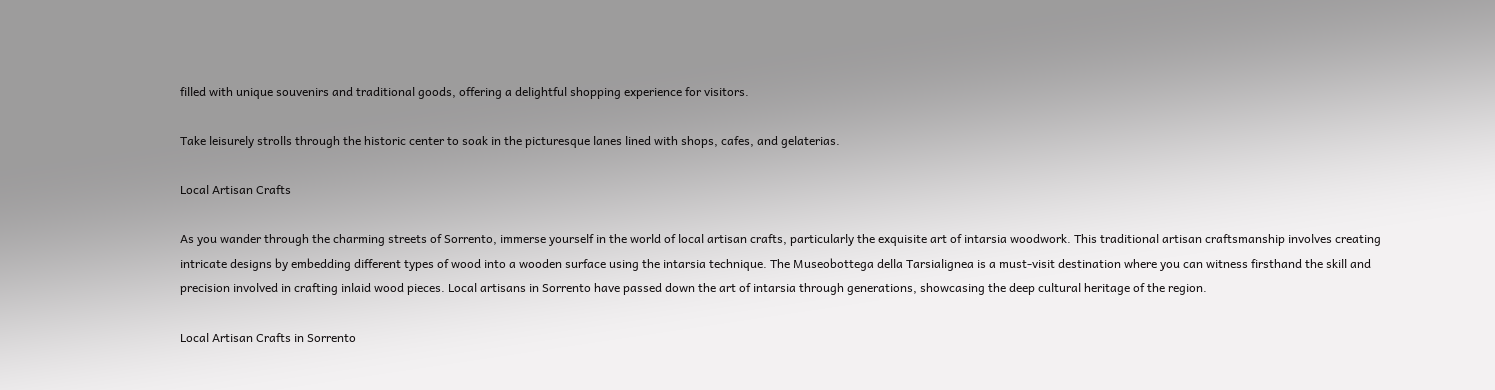filled with unique souvenirs and traditional goods, offering a delightful shopping experience for visitors.

Take leisurely strolls through the historic center to soak in the picturesque lanes lined with shops, cafes, and gelaterias.

Local Artisan Crafts

As you wander through the charming streets of Sorrento, immerse yourself in the world of local artisan crafts, particularly the exquisite art of intarsia woodwork. This traditional artisan craftsmanship involves creating intricate designs by embedding different types of wood into a wooden surface using the intarsia technique. The Museobottega della Tarsialignea is a must-visit destination where you can witness firsthand the skill and precision involved in crafting inlaid wood pieces. Local artisans in Sorrento have passed down the art of intarsia through generations, showcasing the deep cultural heritage of the region.

Local Artisan Crafts in Sorrento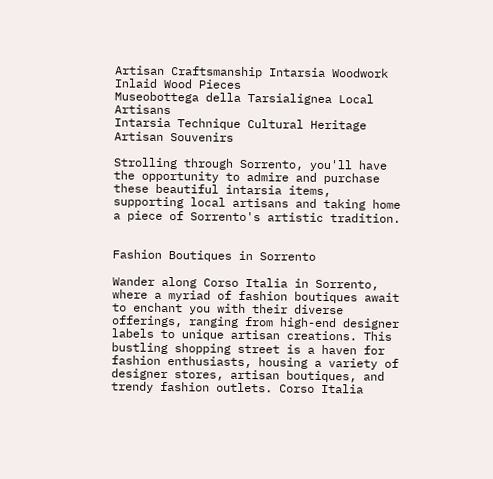Artisan Craftsmanship Intarsia Woodwork Inlaid Wood Pieces
Museobottega della Tarsialignea Local Artisans
Intarsia Technique Cultural Heritage Artisan Souvenirs

Strolling through Sorrento, you'll have the opportunity to admire and purchase these beautiful intarsia items, supporting local artisans and taking home a piece of Sorrento's artistic tradition.


Fashion Boutiques in Sorrento

Wander along Corso Italia in Sorrento, where a myriad of fashion boutiques await to enchant you with their diverse offerings, ranging from high-end designer labels to unique artisan creations. This bustling shopping street is a haven for fashion enthusiasts, housing a variety of designer stores, artisan boutiques, and trendy fashion outlets. Corso Italia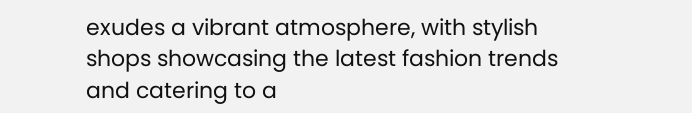exudes a vibrant atmosphere, with stylish shops showcasing the latest fashion trends and catering to a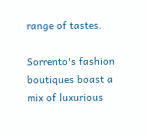range of tastes.

Sorrento's fashion boutiques boast a mix of luxurious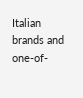Italian brands and one-of-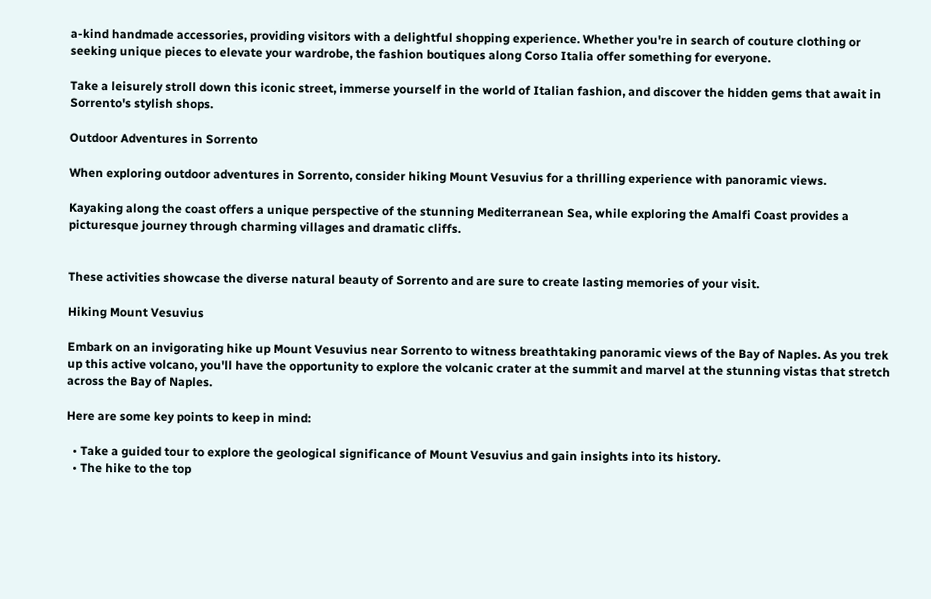a-kind handmade accessories, providing visitors with a delightful shopping experience. Whether you're in search of couture clothing or seeking unique pieces to elevate your wardrobe, the fashion boutiques along Corso Italia offer something for everyone.

Take a leisurely stroll down this iconic street, immerse yourself in the world of Italian fashion, and discover the hidden gems that await in Sorrento's stylish shops.

Outdoor Adventures in Sorrento

When exploring outdoor adventures in Sorrento, consider hiking Mount Vesuvius for a thrilling experience with panoramic views.

Kayaking along the coast offers a unique perspective of the stunning Mediterranean Sea, while exploring the Amalfi Coast provides a picturesque journey through charming villages and dramatic cliffs.


These activities showcase the diverse natural beauty of Sorrento and are sure to create lasting memories of your visit.

Hiking Mount Vesuvius

Embark on an invigorating hike up Mount Vesuvius near Sorrento to witness breathtaking panoramic views of the Bay of Naples. As you trek up this active volcano, you'll have the opportunity to explore the volcanic crater at the summit and marvel at the stunning vistas that stretch across the Bay of Naples.

Here are some key points to keep in mind:

  • Take a guided tour to explore the geological significance of Mount Vesuvius and gain insights into its history.
  • The hike to the top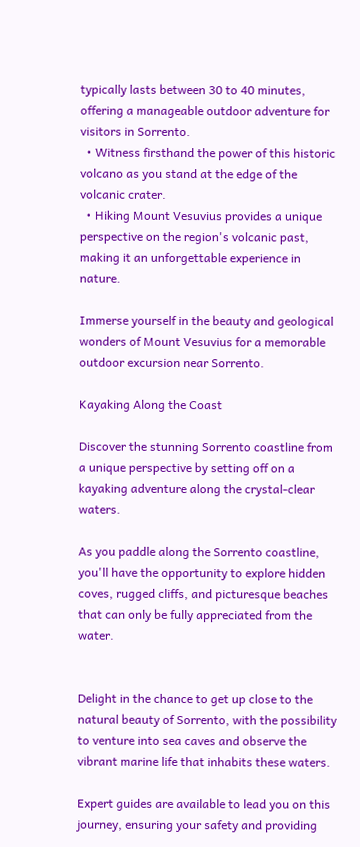typically lasts between 30 to 40 minutes, offering a manageable outdoor adventure for visitors in Sorrento.
  • Witness firsthand the power of this historic volcano as you stand at the edge of the volcanic crater.
  • Hiking Mount Vesuvius provides a unique perspective on the region's volcanic past, making it an unforgettable experience in nature.

Immerse yourself in the beauty and geological wonders of Mount Vesuvius for a memorable outdoor excursion near Sorrento.

Kayaking Along the Coast

Discover the stunning Sorrento coastline from a unique perspective by setting off on a kayaking adventure along the crystal-clear waters.

As you paddle along the Sorrento coastline, you'll have the opportunity to explore hidden coves, rugged cliffs, and picturesque beaches that can only be fully appreciated from the water.


Delight in the chance to get up close to the natural beauty of Sorrento, with the possibility to venture into sea caves and observe the vibrant marine life that inhabits these waters.

Expert guides are available to lead you on this journey, ensuring your safety and providing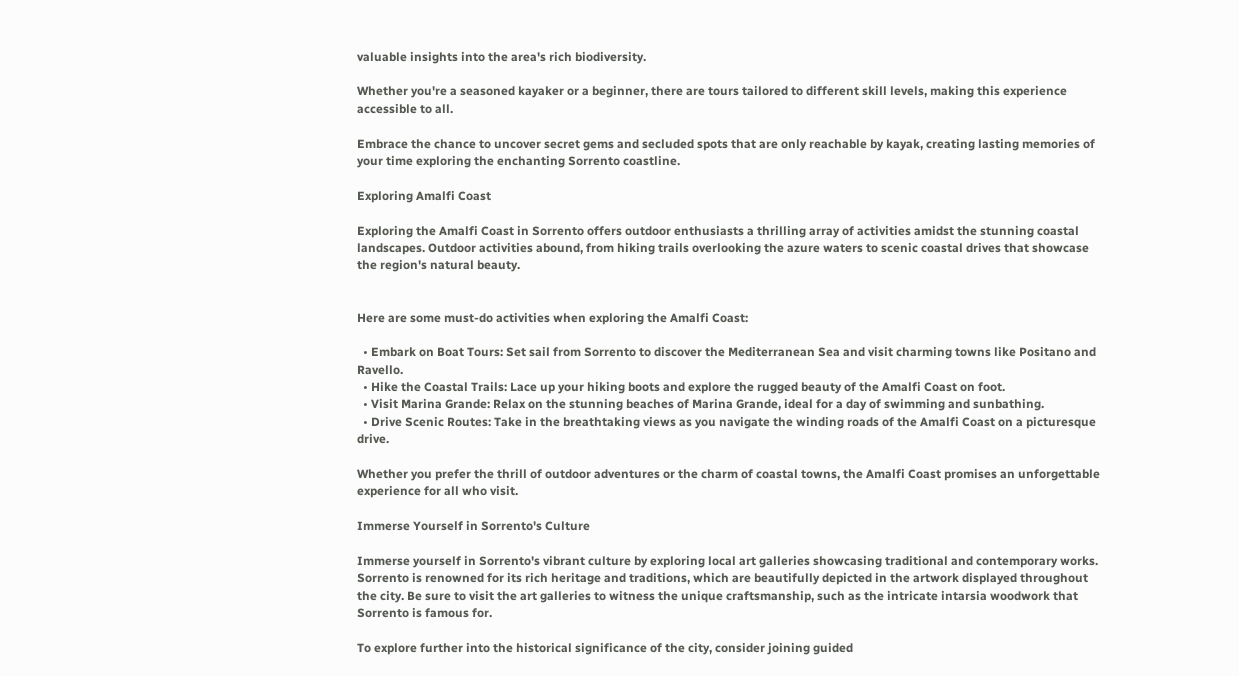valuable insights into the area's rich biodiversity.

Whether you're a seasoned kayaker or a beginner, there are tours tailored to different skill levels, making this experience accessible to all.

Embrace the chance to uncover secret gems and secluded spots that are only reachable by kayak, creating lasting memories of your time exploring the enchanting Sorrento coastline.

Exploring Amalfi Coast

Exploring the Amalfi Coast in Sorrento offers outdoor enthusiasts a thrilling array of activities amidst the stunning coastal landscapes. Outdoor activities abound, from hiking trails overlooking the azure waters to scenic coastal drives that showcase the region's natural beauty.


Here are some must-do activities when exploring the Amalfi Coast:

  • Embark on Boat Tours: Set sail from Sorrento to discover the Mediterranean Sea and visit charming towns like Positano and Ravello.
  • Hike the Coastal Trails: Lace up your hiking boots and explore the rugged beauty of the Amalfi Coast on foot.
  • Visit Marina Grande: Relax on the stunning beaches of Marina Grande, ideal for a day of swimming and sunbathing.
  • Drive Scenic Routes: Take in the breathtaking views as you navigate the winding roads of the Amalfi Coast on a picturesque drive.

Whether you prefer the thrill of outdoor adventures or the charm of coastal towns, the Amalfi Coast promises an unforgettable experience for all who visit.

Immerse Yourself in Sorrento's Culture

Immerse yourself in Sorrento's vibrant culture by exploring local art galleries showcasing traditional and contemporary works. Sorrento is renowned for its rich heritage and traditions, which are beautifully depicted in the artwork displayed throughout the city. Be sure to visit the art galleries to witness the unique craftsmanship, such as the intricate intarsia woodwork that Sorrento is famous for.

To explore further into the historical significance of the city, consider joining guided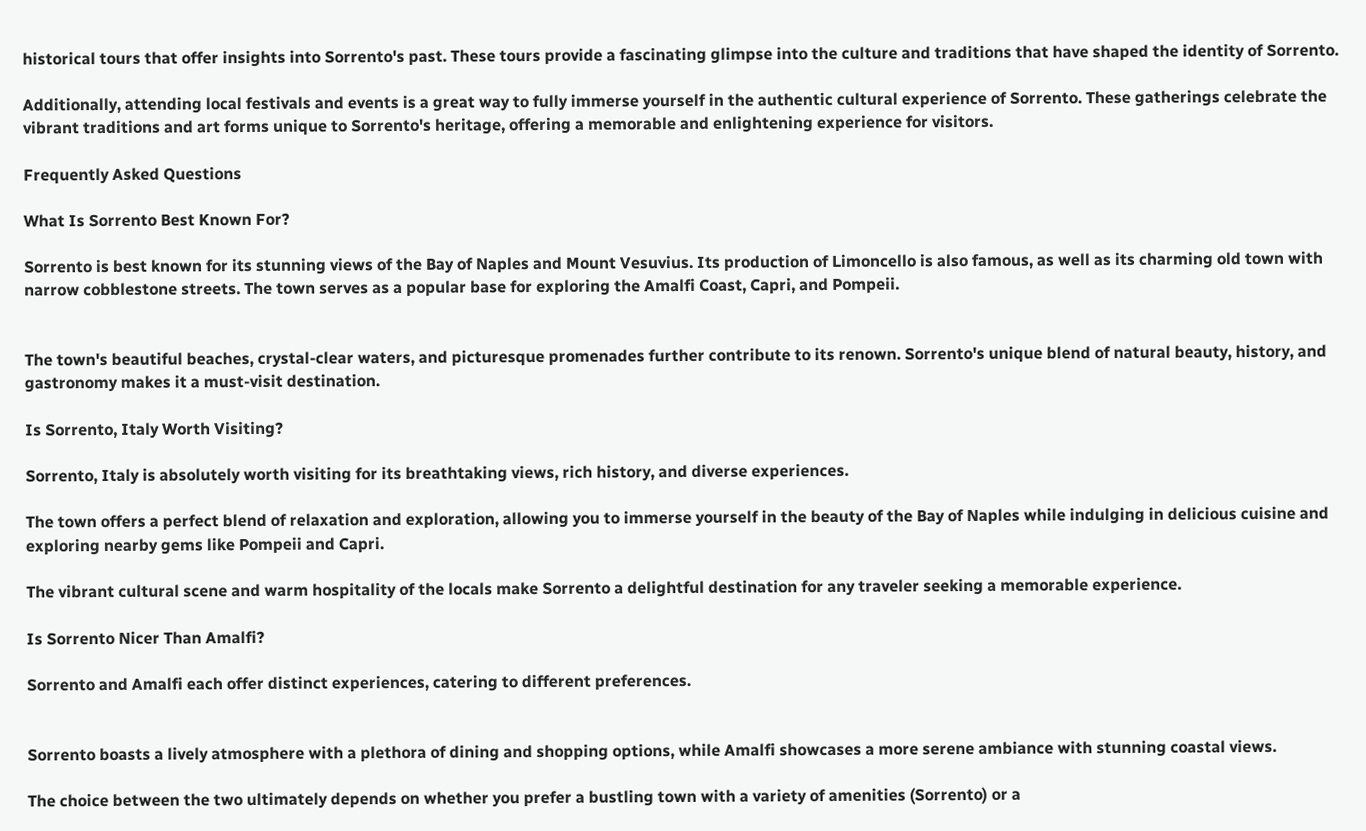historical tours that offer insights into Sorrento's past. These tours provide a fascinating glimpse into the culture and traditions that have shaped the identity of Sorrento.

Additionally, attending local festivals and events is a great way to fully immerse yourself in the authentic cultural experience of Sorrento. These gatherings celebrate the vibrant traditions and art forms unique to Sorrento's heritage, offering a memorable and enlightening experience for visitors.

Frequently Asked Questions

What Is Sorrento Best Known For?

Sorrento is best known for its stunning views of the Bay of Naples and Mount Vesuvius. Its production of Limoncello is also famous, as well as its charming old town with narrow cobblestone streets. The town serves as a popular base for exploring the Amalfi Coast, Capri, and Pompeii.


The town's beautiful beaches, crystal-clear waters, and picturesque promenades further contribute to its renown. Sorrento's unique blend of natural beauty, history, and gastronomy makes it a must-visit destination.

Is Sorrento, Italy Worth Visiting?

Sorrento, Italy is absolutely worth visiting for its breathtaking views, rich history, and diverse experiences.

The town offers a perfect blend of relaxation and exploration, allowing you to immerse yourself in the beauty of the Bay of Naples while indulging in delicious cuisine and exploring nearby gems like Pompeii and Capri.

The vibrant cultural scene and warm hospitality of the locals make Sorrento a delightful destination for any traveler seeking a memorable experience.

Is Sorrento Nicer Than Amalfi?

Sorrento and Amalfi each offer distinct experiences, catering to different preferences.


Sorrento boasts a lively atmosphere with a plethora of dining and shopping options, while Amalfi showcases a more serene ambiance with stunning coastal views.

The choice between the two ultimately depends on whether you prefer a bustling town with a variety of amenities (Sorrento) or a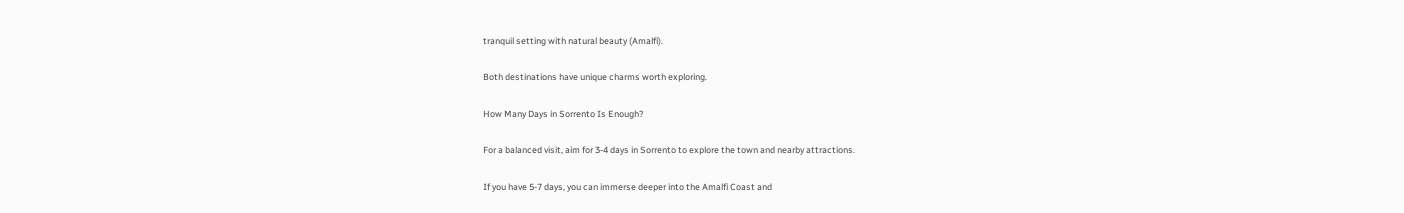tranquil setting with natural beauty (Amalfi).

Both destinations have unique charms worth exploring.

How Many Days in Sorrento Is Enough?

For a balanced visit, aim for 3-4 days in Sorrento to explore the town and nearby attractions.

If you have 5-7 days, you can immerse deeper into the Amalfi Coast and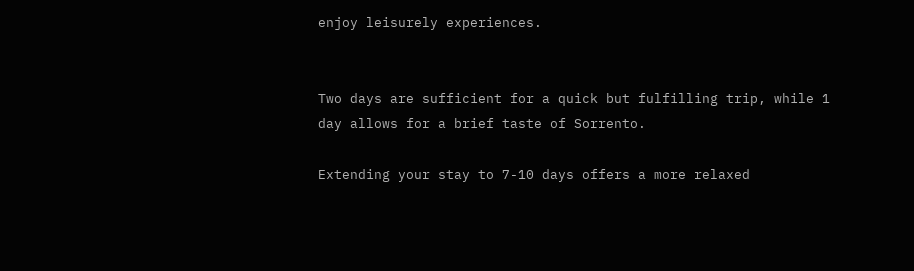enjoy leisurely experiences.


Two days are sufficient for a quick but fulfilling trip, while 1 day allows for a brief taste of Sorrento.

Extending your stay to 7-10 days offers a more relaxed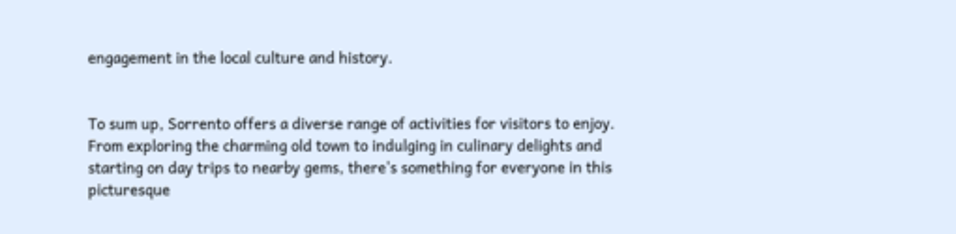engagement in the local culture and history.


To sum up, Sorrento offers a diverse range of activities for visitors to enjoy. From exploring the charming old town to indulging in culinary delights and starting on day trips to nearby gems, there's something for everyone in this picturesque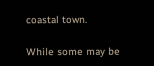coastal town.

While some may be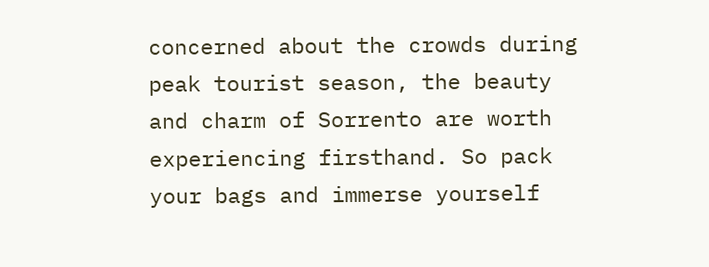concerned about the crowds during peak tourist season, the beauty and charm of Sorrento are worth experiencing firsthand. So pack your bags and immerse yourself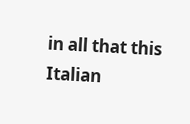in all that this Italian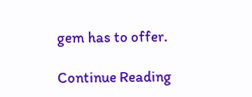gem has to offer.

Continue Reading